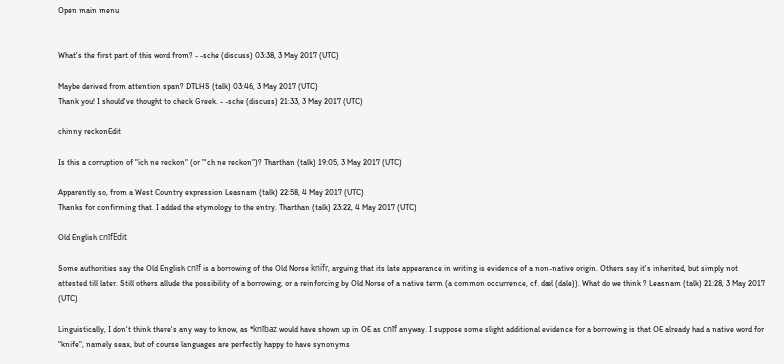Open main menu


What's the first part of this word from? - -sche (discuss) 03:38, 3 May 2017 (UTC)

Maybe derived from attention span? DTLHS (talk) 03:46, 3 May 2017 (UTC)
Thank you! I should've thought to check Greek. - -sche (discuss) 21:33, 3 May 2017 (UTC)

chinny reckonEdit

Is this a corruption of "ich ne reckon" (or "'ch ne reckon")? Tharthan (talk) 19:05, 3 May 2017 (UTC)

Apparently so, from a West Country expression Leasnam (talk) 22:58, 4 May 2017 (UTC)
Thanks for confirming that. I added the etymology to the entry. Tharthan (talk) 23:22, 4 May 2017 (UTC)

Old English cnīfEdit

Some authorities say the Old English cnīf is a borrowing of the Old Norse knífr, arguing that its late appearance in writing is evidence of a non-native origin. Others say it's inherited, but simply not attested till later. Still others allude the possibility of a borrowing, or a reinforcing by Old Norse of a native term (a common occurrence, cf. dæl (dale)). What do we think ? Leasnam (talk) 21:28, 3 May 2017 (UTC)

Linguistically, I don't think there's any way to know, as *knībaz would have shown up in OE as cnīf anyway. I suppose some slight additional evidence for a borrowing is that OE already had a native word for "knife", namely seax, but of course languages are perfectly happy to have synonyms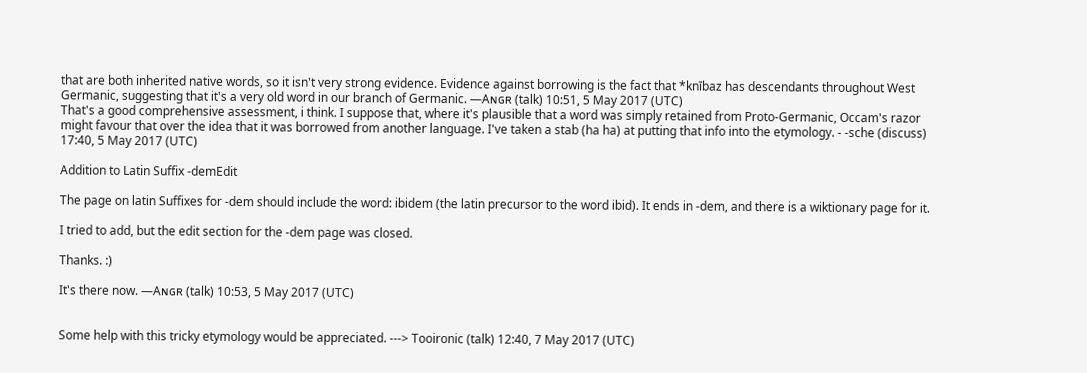that are both inherited native words, so it isn't very strong evidence. Evidence against borrowing is the fact that *knībaz has descendants throughout West Germanic, suggesting that it's a very old word in our branch of Germanic. —Aɴɢʀ (talk) 10:51, 5 May 2017 (UTC)
That's a good comprehensive assessment, i think. I suppose that, where it's plausible that a word was simply retained from Proto-Germanic, Occam's razor might favour that over the idea that it was borrowed from another language. I've taken a stab (ha ha) at putting that info into the etymology. - -sche (discuss) 17:40, 5 May 2017 (UTC)

Addition to Latin Suffix -demEdit

The page on latin Suffixes for -dem should include the word: ibidem (the latin precursor to the word ibid). It ends in -dem, and there is a wiktionary page for it.

I tried to add, but the edit section for the -dem page was closed.

Thanks. :)

It's there now. —Aɴɢʀ (talk) 10:53, 5 May 2017 (UTC)


Some help with this tricky etymology would be appreciated. ---> Tooironic (talk) 12:40, 7 May 2017 (UTC)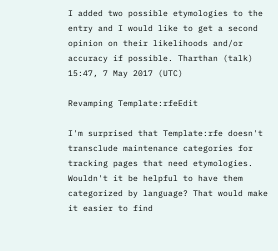I added two possible etymologies to the entry and I would like to get a second opinion on their likelihoods and/or accuracy if possible. Tharthan (talk) 15:47, 7 May 2017 (UTC)

Revamping Template:rfeEdit

I'm surprised that Template:rfe doesn't transclude maintenance categories for tracking pages that need etymologies. Wouldn't it be helpful to have them categorized by language? That would make it easier to find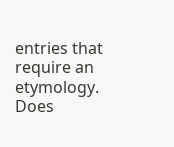entries that require an etymology. Does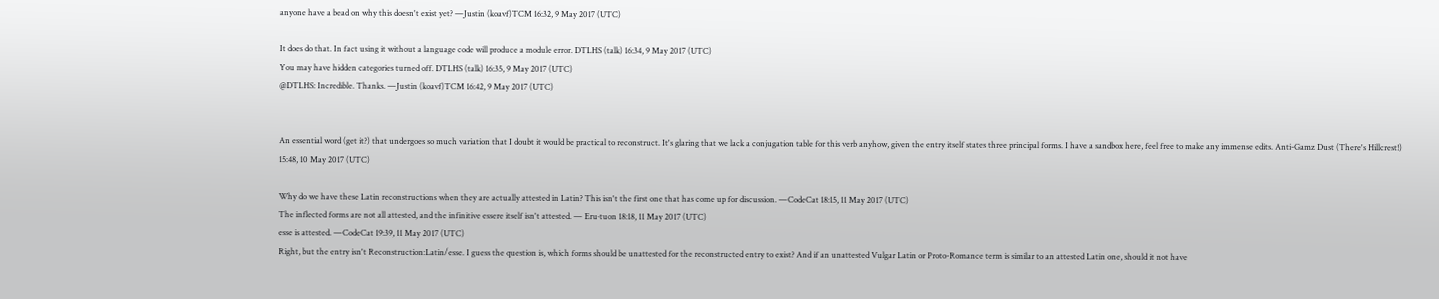anyone have a bead on why this doesn't exist yet? —Justin (koavf)TCM 16:32, 9 May 2017 (UTC)

It does do that. In fact using it without a language code will produce a module error. DTLHS (talk) 16:34, 9 May 2017 (UTC)
You may have hidden categories turned off. DTLHS (talk) 16:35, 9 May 2017 (UTC)
@DTLHS: Incredible. Thanks. —Justin (koavf)TCM 16:42, 9 May 2017 (UTC)


An essential word (get it?) that undergoes so much variation that I doubt it would be practical to reconstruct. It's glaring that we lack a conjugation table for this verb anyhow, given the entry itself states three principal forms. I have a sandbox here, feel free to make any immense edits. Anti-Gamz Dust (There's Hillcrest!) 15:48, 10 May 2017 (UTC)

Why do we have these Latin reconstructions when they are actually attested in Latin? This isn't the first one that has come up for discussion. —CodeCat 18:15, 11 May 2017 (UTC)
The inflected forms are not all attested, and the infinitive essere itself isn't attested. — Eru·tuon 18:18, 11 May 2017 (UTC)
esse is attested. —CodeCat 19:39, 11 May 2017 (UTC)
Right, but the entry isn't Reconstruction:Latin/esse. I guess the question is, which forms should be unattested for the reconstructed entry to exist? And if an unattested Vulgar Latin or Proto-Romance term is similar to an attested Latin one, should it not have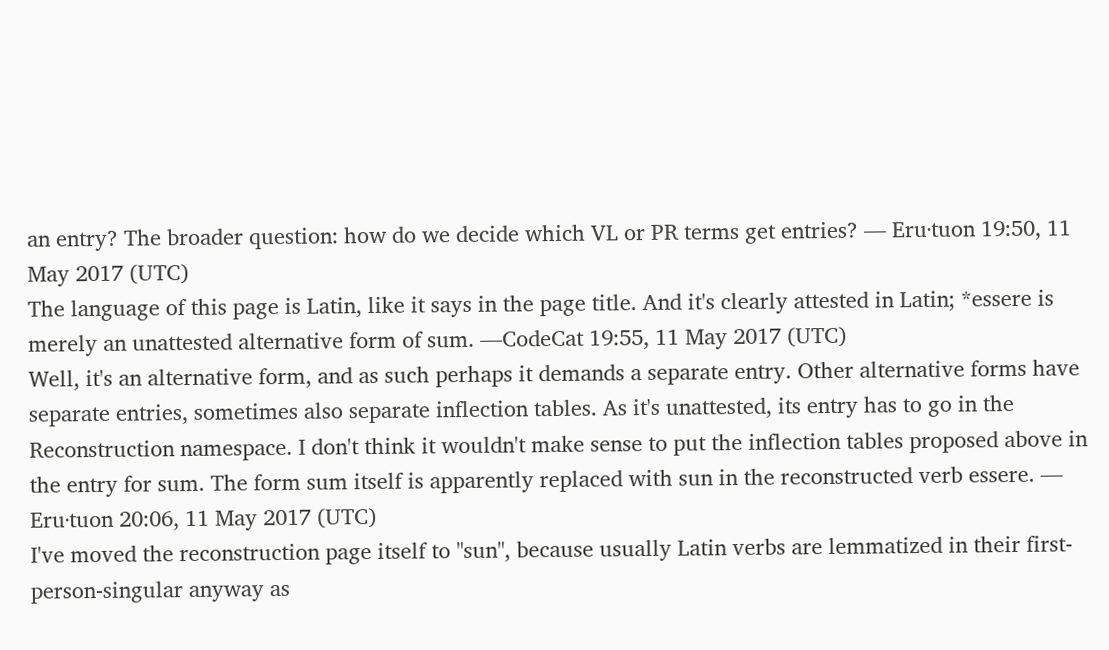an entry? The broader question: how do we decide which VL or PR terms get entries? — Eru·tuon 19:50, 11 May 2017 (UTC)
The language of this page is Latin, like it says in the page title. And it's clearly attested in Latin; *essere is merely an unattested alternative form of sum. —CodeCat 19:55, 11 May 2017 (UTC)
Well, it's an alternative form, and as such perhaps it demands a separate entry. Other alternative forms have separate entries, sometimes also separate inflection tables. As it's unattested, its entry has to go in the Reconstruction namespace. I don't think it wouldn't make sense to put the inflection tables proposed above in the entry for sum. The form sum itself is apparently replaced with sun in the reconstructed verb essere. — Eru·tuon 20:06, 11 May 2017 (UTC)
I've moved the reconstruction page itself to "sun", because usually Latin verbs are lemmatized in their first-person-singular anyway as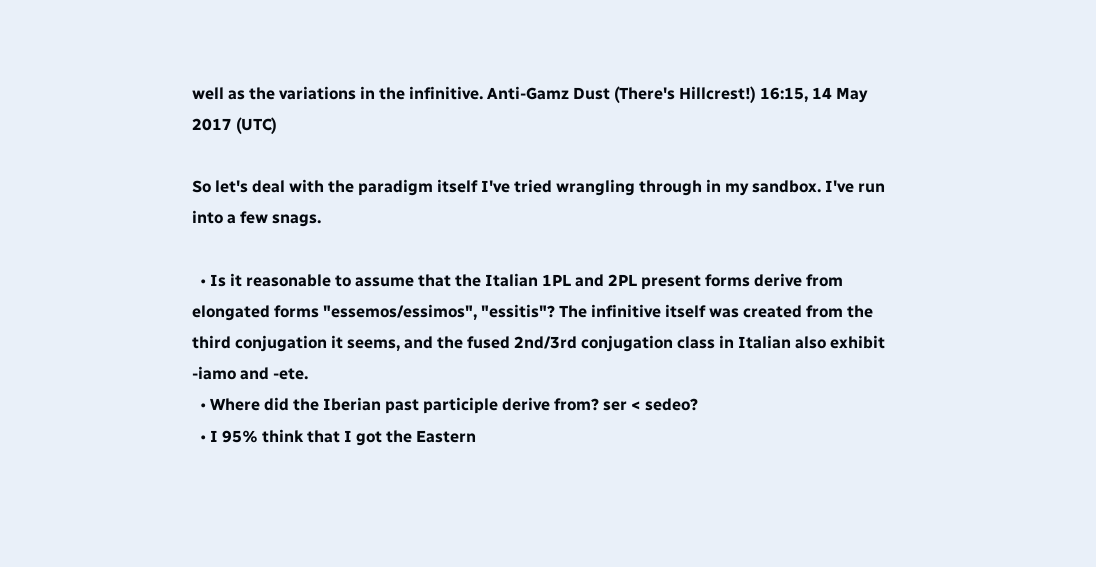well as the variations in the infinitive. Anti-Gamz Dust (There's Hillcrest!) 16:15, 14 May 2017 (UTC)

So let's deal with the paradigm itself I've tried wrangling through in my sandbox. I've run into a few snags.

  • Is it reasonable to assume that the Italian 1PL and 2PL present forms derive from elongated forms "essemos/essimos", "essitis"? The infinitive itself was created from the third conjugation it seems, and the fused 2nd/3rd conjugation class in Italian also exhibit -iamo and -ete.
  • Where did the Iberian past participle derive from? ser < sedeo?
  • I 95% think that I got the Eastern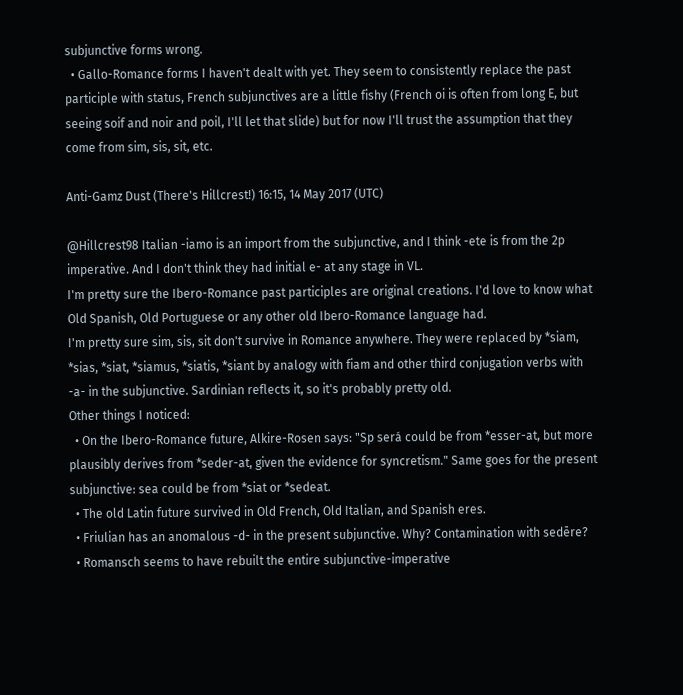subjunctive forms wrong.
  • Gallo-Romance forms I haven't dealt with yet. They seem to consistently replace the past participle with status, French subjunctives are a little fishy (French oi is often from long E, but seeing soif and noir and poil, I'll let that slide) but for now I'll trust the assumption that they come from sim, sis, sit, etc.

Anti-Gamz Dust (There's Hillcrest!) 16:15, 14 May 2017 (UTC)

@Hillcrest98 Italian -iamo is an import from the subjunctive, and I think -ete is from the 2p imperative. And I don't think they had initial e- at any stage in VL.
I'm pretty sure the Ibero-Romance past participles are original creations. I'd love to know what Old Spanish, Old Portuguese or any other old Ibero-Romance language had.
I'm pretty sure sim, sis, sit don't survive in Romance anywhere. They were replaced by *siam, *sias, *siat, *siamus, *siatis, *siant by analogy with fiam and other third conjugation verbs with -a- in the subjunctive. Sardinian reflects it, so it's probably pretty old.
Other things I noticed:
  • On the Ibero-Romance future, Alkire-Rosen says: "Sp será could be from *esser-at, but more plausibly derives from *seder-at, given the evidence for syncretism." Same goes for the present subjunctive: sea could be from *siat or *sedeat.
  • The old Latin future survived in Old French, Old Italian, and Spanish eres.
  • Friulian has an anomalous -d- in the present subjunctive. Why? Contamination with sedēre?
  • Romansch seems to have rebuilt the entire subjunctive-imperative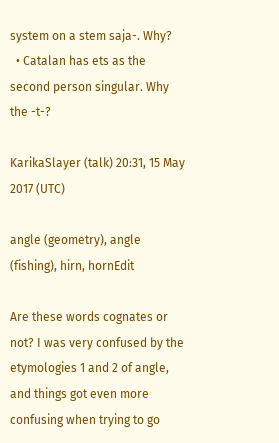system on a stem saja-. Why?
  • Catalan has ets as the second person singular. Why the -t-?

KarikaSlayer (talk) 20:31, 15 May 2017 (UTC)

angle (geometry), angle (fishing), hirn, hornEdit

Are these words cognates or not? I was very confused by the etymologies 1 and 2 of angle, and things got even more confusing when trying to go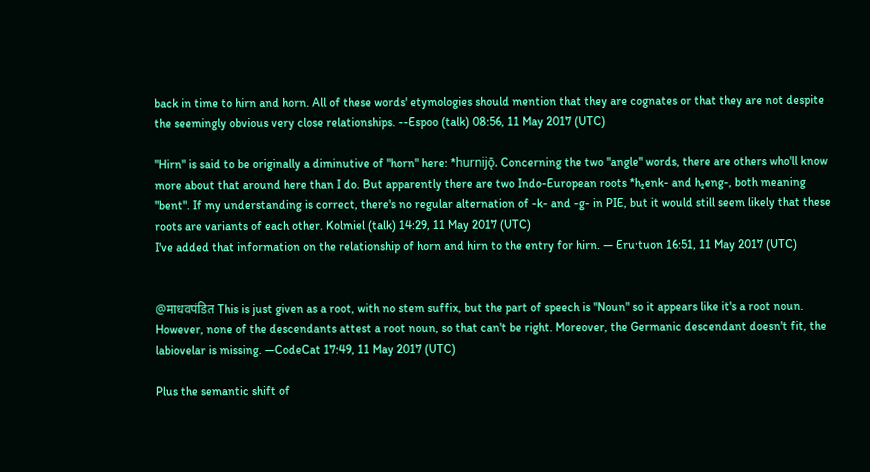back in time to hirn and horn. All of these words' etymologies should mention that they are cognates or that they are not despite the seemingly obvious very close relationships. --Espoo (talk) 08:56, 11 May 2017 (UTC)

"Hirn" is said to be originally a diminutive of "horn" here: *hurnijǭ. Concerning the two "angle" words, there are others who'll know more about that around here than I do. But apparently there are two Indo-European roots *h₂enk- and h₂eng-, both meaning "bent". If my understanding is correct, there's no regular alternation of -k- and -g- in PIE, but it would still seem likely that these roots are variants of each other. Kolmiel (talk) 14:29, 11 May 2017 (UTC)
I've added that information on the relationship of horn and hirn to the entry for hirn. — Eru·tuon 16:51, 11 May 2017 (UTC)


@माधवपंडित This is just given as a root, with no stem suffix, but the part of speech is "Noun" so it appears like it's a root noun. However, none of the descendants attest a root noun, so that can't be right. Moreover, the Germanic descendant doesn't fit, the labiovelar is missing. —CodeCat 17:49, 11 May 2017 (UTC)

Plus the semantic shift of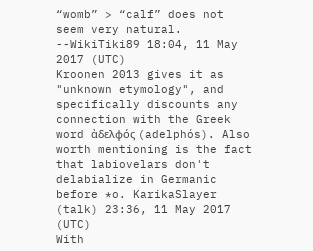“womb” > “calf” does not seem very natural. --WikiTiki89 18:04, 11 May 2017 (UTC)
Kroonen 2013 gives it as "unknown etymology", and specifically discounts any connection with the Greek word ἀδελφός (adelphós). Also worth mentioning is the fact that labiovelars don't delabialize in Germanic before *o. KarikaSlayer (talk) 23:36, 11 May 2017 (UTC)
With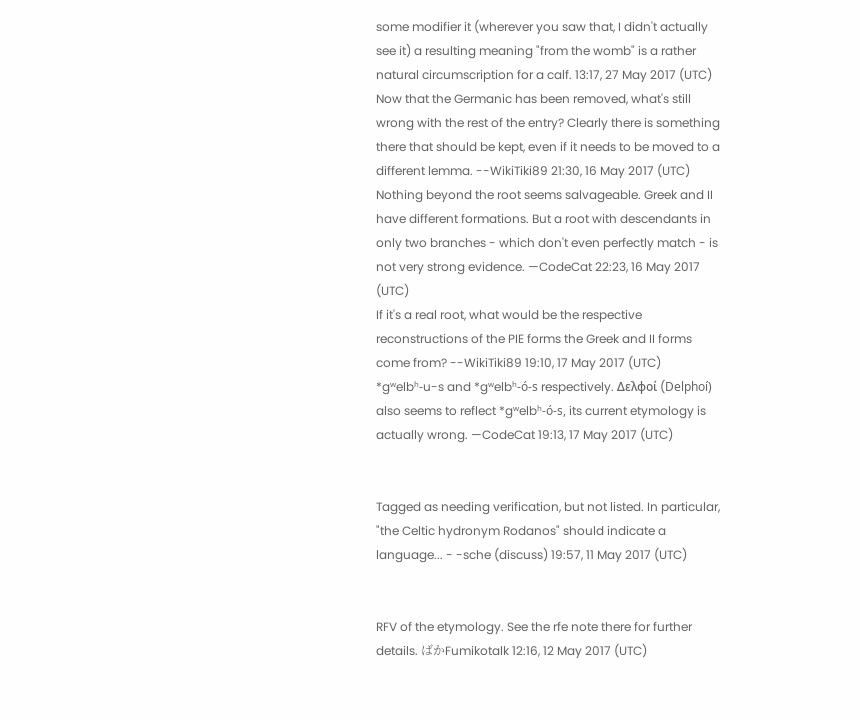some modifier it (wherever you saw that, I didn't actually see it) a resulting meaning "from the womb" is a rather natural circumscription for a calf. 13:17, 27 May 2017 (UTC)
Now that the Germanic has been removed, what's still wrong with the rest of the entry? Clearly there is something there that should be kept, even if it needs to be moved to a different lemma. --WikiTiki89 21:30, 16 May 2017 (UTC)
Nothing beyond the root seems salvageable. Greek and II have different formations. But a root with descendants in only two branches - which don't even perfectly match - is not very strong evidence. —CodeCat 22:23, 16 May 2017 (UTC)
If it's a real root, what would be the respective reconstructions of the PIE forms the Greek and II forms come from? --WikiTiki89 19:10, 17 May 2017 (UTC)
*gʷelbʰ-u-s and *gʷelbʰ-ó-s respectively. Δελφοί (Delphoí) also seems to reflect *gʷelbʰ-ó-s, its current etymology is actually wrong. —CodeCat 19:13, 17 May 2017 (UTC)


Tagged as needing verification, but not listed. In particular, "the Celtic hydronym Rodanos" should indicate a language... - -sche (discuss) 19:57, 11 May 2017 (UTC)


RFV of the etymology. See the rfe note there for further details. ばかFumikotalk 12:16, 12 May 2017 (UTC)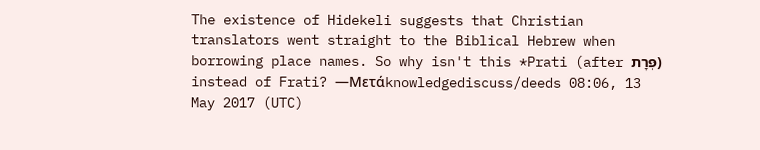The existence of Hidekeli suggests that Christian translators went straight to the Biblical Hebrew when borrowing place names. So why isn't this *Prati (after פְּרָת) instead of Frati? —Μετάknowledgediscuss/deeds 08:06, 13 May 2017 (UTC)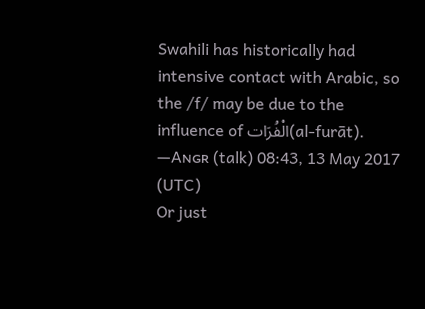Swahili has historically had intensive contact with Arabic, so the /f/ may be due to the influence of الْفُرَات(al-furāt). —Aɴɢʀ (talk) 08:43, 13 May 2017 (UTC)
Or just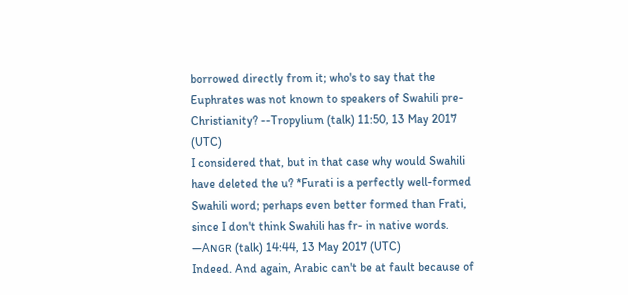borrowed directly from it; who's to say that the Euphrates was not known to speakers of Swahili pre-Christianity? --Tropylium (talk) 11:50, 13 May 2017 (UTC)
I considered that, but in that case why would Swahili have deleted the u? *Furati is a perfectly well-formed Swahili word; perhaps even better formed than Frati, since I don't think Swahili has fr- in native words. —Aɴɢʀ (talk) 14:44, 13 May 2017 (UTC)
Indeed. And again, Arabic can't be at fault because of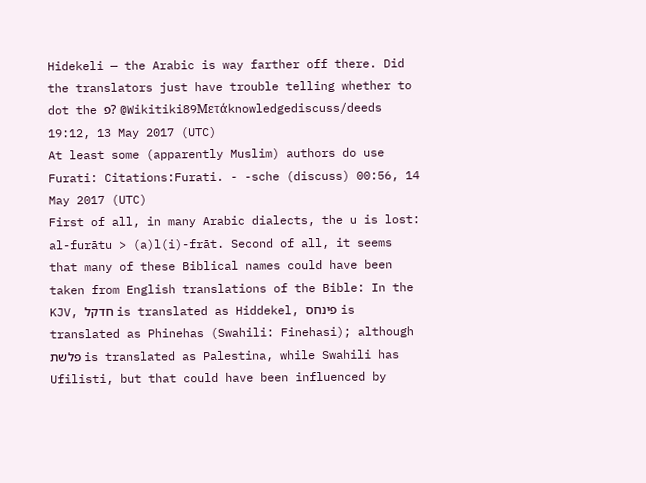Hidekeli — the Arabic is way farther off there. Did the translators just have trouble telling whether to dot the פ? @Wikitiki89Μετάknowledgediscuss/deeds 19:12, 13 May 2017 (UTC)
At least some (apparently Muslim) authors do use Furati: Citations:Furati. - -sche (discuss) 00:56, 14 May 2017 (UTC)
First of all, in many Arabic dialects, the u is lost: al-furātu > (a)l(i)-frāt. Second of all, it seems that many of these Biblical names could have been taken from English translations of the Bible: In the KJV, חדקל is translated as Hiddekel, פינחס is translated as Phinehas (Swahili: Finehasi); although פלשת is translated as Palestina, while Swahili has Ufilisti, but that could have been influenced by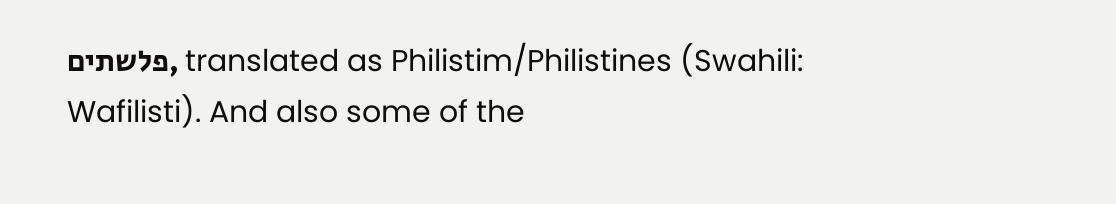פלשתים, translated as Philistim/Philistines (Swahili: Wafilisti). And also some of the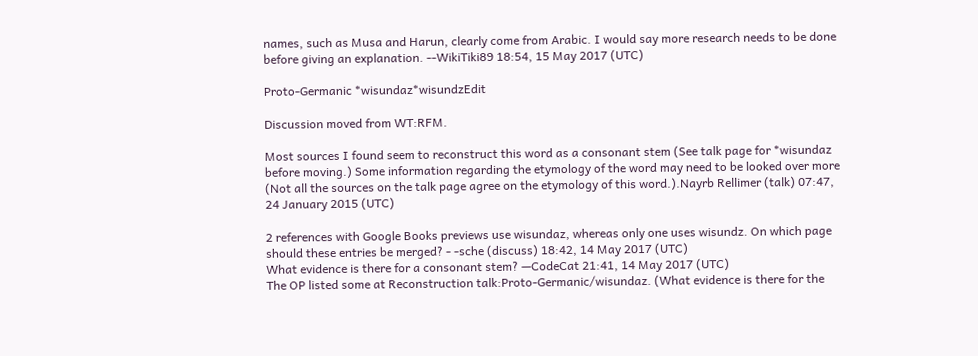names, such as Musa and Harun, clearly come from Arabic. I would say more research needs to be done before giving an explanation. --WikiTiki89 18:54, 15 May 2017 (UTC)

Proto-Germanic *wisundaz*wisundzEdit

Discussion moved from WT:RFM.

Most sources I found seem to reconstruct this word as a consonant stem (See talk page for *wisundaz before moving.) Some information regarding the etymology of the word may need to be looked over more (Not all the sources on the talk page agree on the etymology of this word.).Nayrb Rellimer (talk) 07:47, 24 January 2015 (UTC)

2 references with Google Books previews use wisundaz, whereas only one uses wisundz. On which page should these entries be merged? - -sche (discuss) 18:42, 14 May 2017 (UTC)
What evidence is there for a consonant stem? —CodeCat 21:41, 14 May 2017 (UTC)
The OP listed some at Reconstruction talk:Proto-Germanic/wisundaz. (What evidence is there for the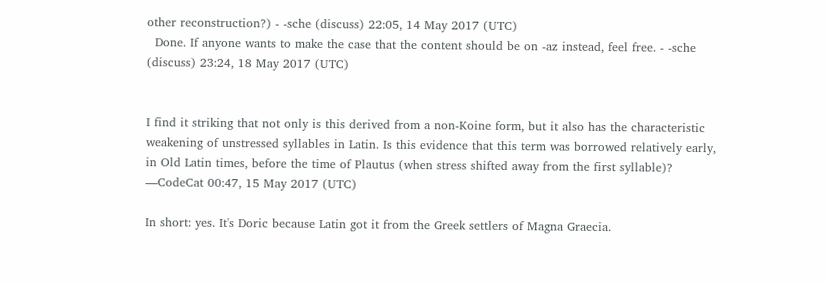other reconstruction?) - -sche (discuss) 22:05, 14 May 2017 (UTC)
  Done. If anyone wants to make the case that the content should be on -az instead, feel free. - -sche (discuss) 23:24, 18 May 2017 (UTC)


I find it striking that not only is this derived from a non-Koine form, but it also has the characteristic weakening of unstressed syllables in Latin. Is this evidence that this term was borrowed relatively early, in Old Latin times, before the time of Plautus (when stress shifted away from the first syllable)? —CodeCat 00:47, 15 May 2017 (UTC)

In short: yes. It's Doric because Latin got it from the Greek settlers of Magna Graecia.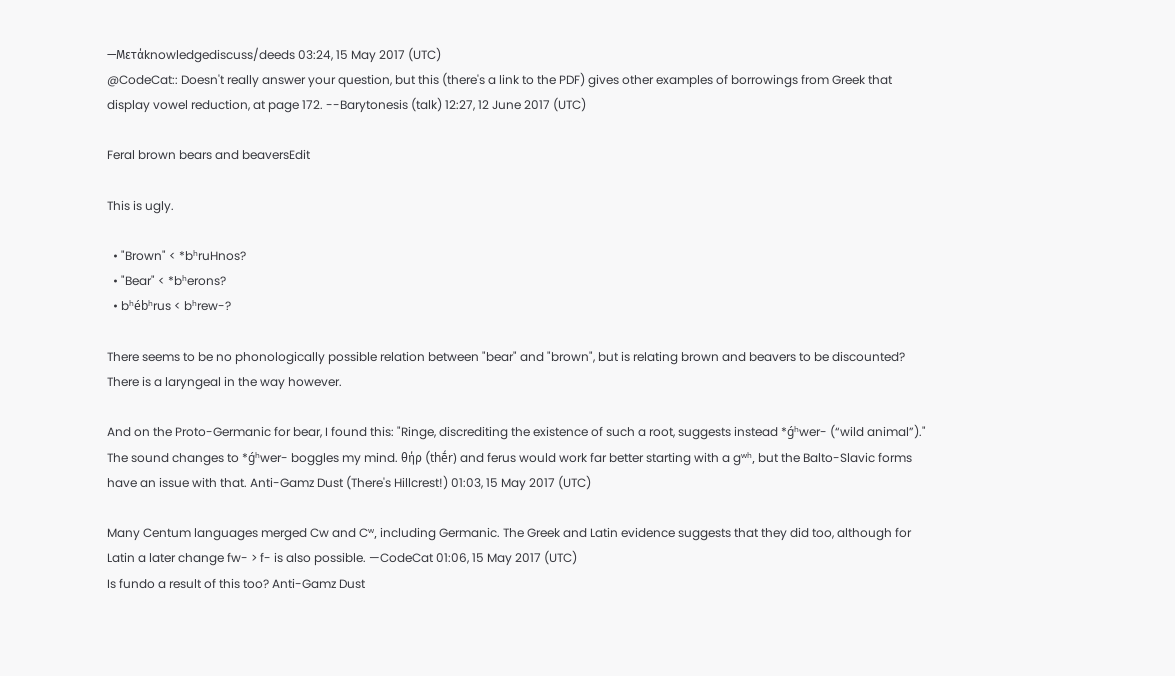—Μετάknowledgediscuss/deeds 03:24, 15 May 2017 (UTC)
@CodeCat:: Doesn't really answer your question, but this (there's a link to the PDF) gives other examples of borrowings from Greek that display vowel reduction, at page 172. --Barytonesis (talk) 12:27, 12 June 2017 (UTC)

Feral brown bears and beaversEdit

This is ugly.

  • "Brown" < *bʰruHnos?
  • "Bear" < *bʰerons?
  • bʰébʰrus < bʰrew-?

There seems to be no phonologically possible relation between "bear" and "brown", but is relating brown and beavers to be discounted? There is a laryngeal in the way however.

And on the Proto-Germanic for bear, I found this: "Ringe, discrediting the existence of such a root, suggests instead *ǵʰwer- (“wild animal”)." The sound changes to *ǵʰwer- boggles my mind. θήρ (thḗr) and ferus would work far better starting with a gʷʰ, but the Balto-Slavic forms have an issue with that. Anti-Gamz Dust (There's Hillcrest!) 01:03, 15 May 2017 (UTC)

Many Centum languages merged Cw and Cʷ, including Germanic. The Greek and Latin evidence suggests that they did too, although for Latin a later change fw- > f- is also possible. —CodeCat 01:06, 15 May 2017 (UTC)
Is fundo a result of this too? Anti-Gamz Dust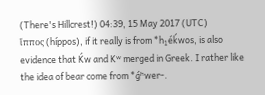(There's Hillcrest!) 04:39, 15 May 2017 (UTC)
ἵππος (híppos), if it really is from *h₁éḱwos, is also evidence that Ḱw and Kʷ merged in Greek. I rather like the idea of bear come from *ǵʰwer-.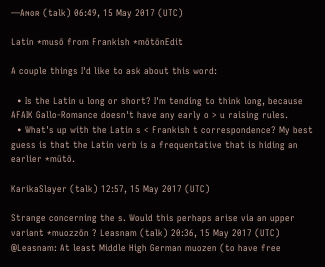—Aɴɢʀ (talk) 06:49, 15 May 2017 (UTC)

Latin *musō from Frankish *mōtōnEdit

A couple things I'd like to ask about this word:

  • Is the Latin u long or short? I'm tending to think long, because AFAIK Gallo-Romance doesn't have any early o > u raising rules.
  • What's up with the Latin s < Frankish t correspondence? My best guess is that the Latin verb is a frequentative that is hiding an earlier *mūtō.

KarikaSlayer (talk) 12:57, 15 May 2017 (UTC)

Strange concerning the s. Would this perhaps arise via an upper variant *muozzōn ? Leasnam (talk) 20:36, 15 May 2017 (UTC)
@Leasnam: At least Middle High German muozen (to have free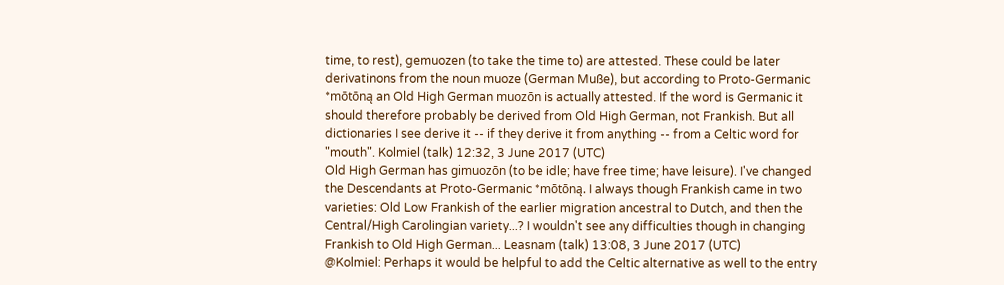time, to rest), gemuozen (to take the time to) are attested. These could be later derivatinons from the noun muoze (German Muße), but according to Proto-Germanic *mōtōną an Old High German muozōn is actually attested. If the word is Germanic it should therefore probably be derived from Old High German, not Frankish. But all dictionaries I see derive it -- if they derive it from anything -- from a Celtic word for "mouth". Kolmiel (talk) 12:32, 3 June 2017 (UTC)
Old High German has gimuozōn (to be idle; have free time; have leisure). I've changed the Descendants at Proto-Germanic *mōtōną. I always though Frankish came in two varieties: Old Low Frankish of the earlier migration ancestral to Dutch, and then the Central/High Carolingian variety...? I wouldn't see any difficulties though in changing Frankish to Old High German... Leasnam (talk) 13:08, 3 June 2017 (UTC)
@Kolmiel: Perhaps it would be helpful to add the Celtic alternative as well to the entry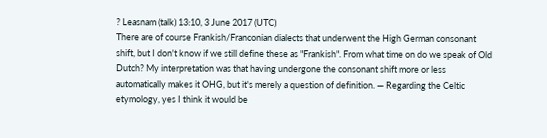? Leasnam (talk) 13:10, 3 June 2017 (UTC)
There are of course Frankish/Franconian dialects that underwent the High German consonant shift, but I don't know if we still define these as "Frankish". From what time on do we speak of Old Dutch? My interpretation was that having undergone the consonant shift more or less automatically makes it OHG, but it's merely a question of definition. — Regarding the Celtic etymology, yes I think it would be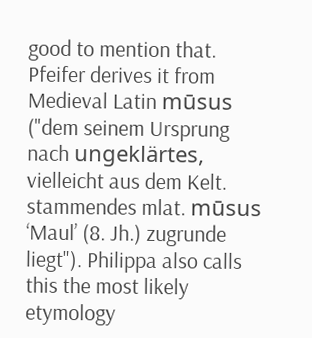good to mention that. Pfeifer derives it from Medieval Latin mūsus ("dem seinem Ursprung nach ungeklärtes, vielleicht aus dem Kelt. stammendes mlat. mūsus ‘Maul’ (8. Jh.) zugrunde liegt"). Philippa also calls this the most likely etymology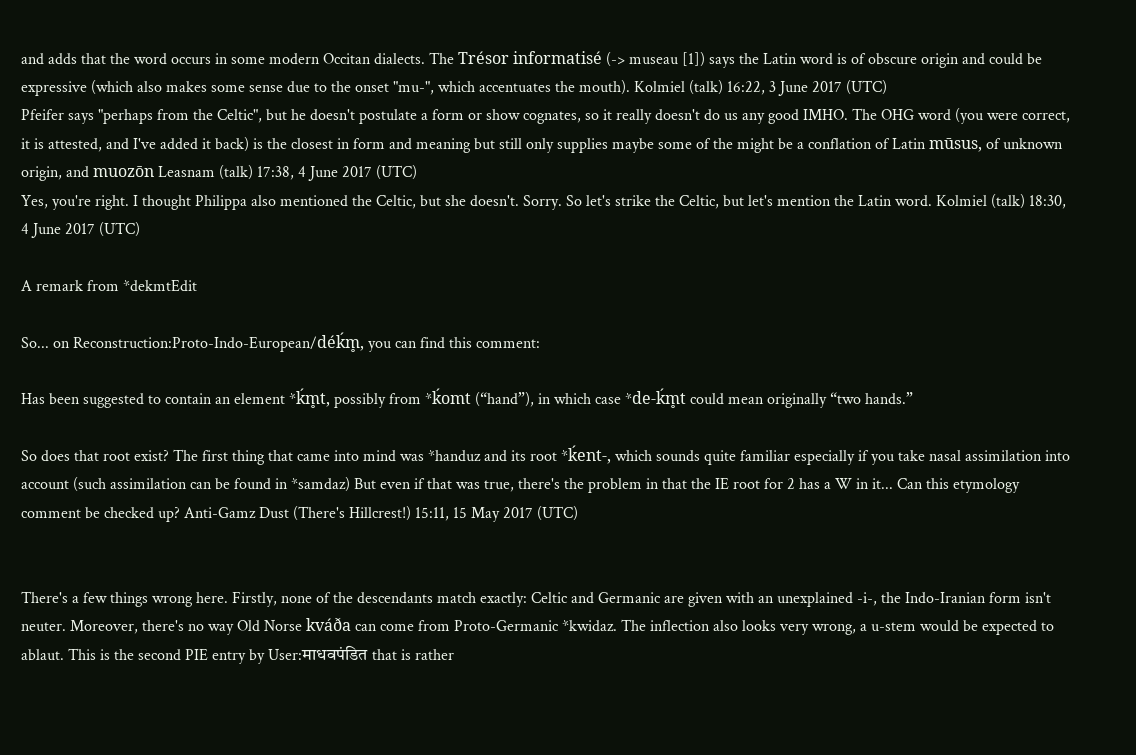and adds that the word occurs in some modern Occitan dialects. The Trésor informatisé (-> museau [1]) says the Latin word is of obscure origin and could be expressive (which also makes some sense due to the onset "mu-", which accentuates the mouth). Kolmiel (talk) 16:22, 3 June 2017 (UTC)
Pfeifer says "perhaps from the Celtic", but he doesn't postulate a form or show cognates, so it really doesn't do us any good IMHO. The OHG word (you were correct, it is attested, and I've added it back) is the closest in form and meaning but still only supplies maybe some of the might be a conflation of Latin mūsus, of unknown origin, and muozōn Leasnam (talk) 17:38, 4 June 2017 (UTC)
Yes, you're right. I thought Philippa also mentioned the Celtic, but she doesn't. Sorry. So let's strike the Celtic, but let's mention the Latin word. Kolmiel (talk) 18:30, 4 June 2017 (UTC)

A remark from *dekmtEdit

So... on Reconstruction:Proto-Indo-European/déḱm̥, you can find this comment:

Has been suggested to contain an element *ḱm̥t, possibly from *ḱomt (“hand”), in which case *de-ḱm̥t could mean originally “two hands.”

So does that root exist? The first thing that came into mind was *handuz and its root *ḱent-, which sounds quite familiar especially if you take nasal assimilation into account (such assimilation can be found in *samdaz) But even if that was true, there's the problem in that the IE root for 2 has a W in it... Can this etymology comment be checked up? Anti-Gamz Dust (There's Hillcrest!) 15:11, 15 May 2017 (UTC)


There's a few things wrong here. Firstly, none of the descendants match exactly: Celtic and Germanic are given with an unexplained -i-, the Indo-Iranian form isn't neuter. Moreover, there's no way Old Norse kváða can come from Proto-Germanic *kwidaz. The inflection also looks very wrong, a u-stem would be expected to ablaut. This is the second PIE entry by User:माधवपंडित that is rather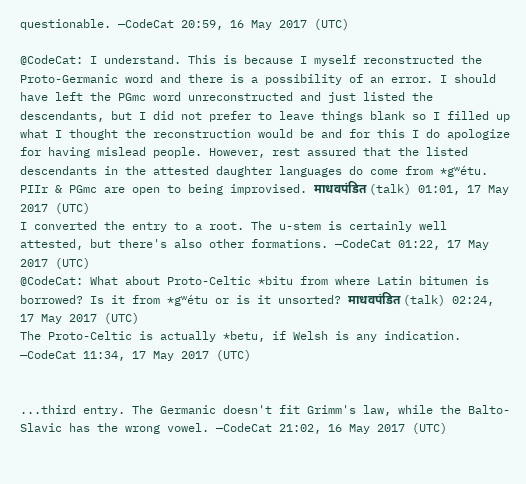questionable. —CodeCat 20:59, 16 May 2017 (UTC)

@CodeCat: I understand. This is because I myself reconstructed the Proto-Germanic word and there is a possibility of an error. I should have left the PGmc word unreconstructed and just listed the descendants, but I did not prefer to leave things blank so I filled up what I thought the reconstruction would be and for this I do apologize for having mislead people. However, rest assured that the listed descendants in the attested daughter languages do come from *gʷétu. PIIr & PGmc are open to being improvised. माधवपंडित (talk) 01:01, 17 May 2017 (UTC)
I converted the entry to a root. The u-stem is certainly well attested, but there's also other formations. —CodeCat 01:22, 17 May 2017 (UTC)
@CodeCat: What about Proto-Celtic *bitu from where Latin bitumen is borrowed? Is it from *gʷétu or is it unsorted? माधवपंडित (talk) 02:24, 17 May 2017 (UTC)
The Proto-Celtic is actually *betu, if Welsh is any indication. —CodeCat 11:34, 17 May 2017 (UTC)


...third entry. The Germanic doesn't fit Grimm's law, while the Balto-Slavic has the wrong vowel. —CodeCat 21:02, 16 May 2017 (UTC)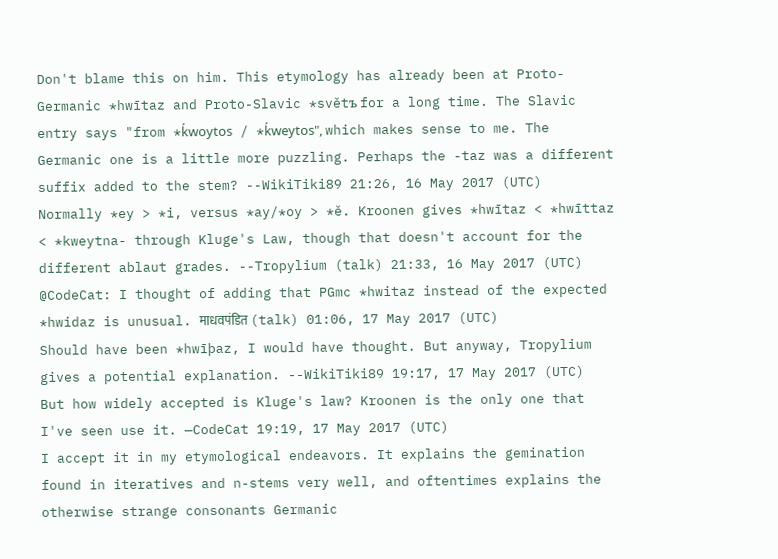Don't blame this on him. This etymology has already been at Proto-Germanic *hwītaz and Proto-Slavic *světъ for a long time. The Slavic entry says "from *ḱwoytos / *ḱweytos", which makes sense to me. The Germanic one is a little more puzzling. Perhaps the -taz was a different suffix added to the stem? --WikiTiki89 21:26, 16 May 2017 (UTC)
Normally *ey > *i, versus *ay/*oy > *ě. Kroonen gives *hwītaz < *hwīttaz < *kweytna- through Kluge's Law, though that doesn't account for the different ablaut grades. --Tropylium (talk) 21:33, 16 May 2017 (UTC)
@CodeCat: I thought of adding that PGmc *hwitaz instead of the expected *hwidaz is unusual. माधवपंडित (talk) 01:06, 17 May 2017 (UTC)
Should have been *hwīþaz, I would have thought. But anyway, Tropylium gives a potential explanation. --WikiTiki89 19:17, 17 May 2017 (UTC)
But how widely accepted is Kluge's law? Kroonen is the only one that I've seen use it. —CodeCat 19:19, 17 May 2017 (UTC)
I accept it in my etymological endeavors. It explains the gemination found in iteratives and n-stems very well, and oftentimes explains the otherwise strange consonants Germanic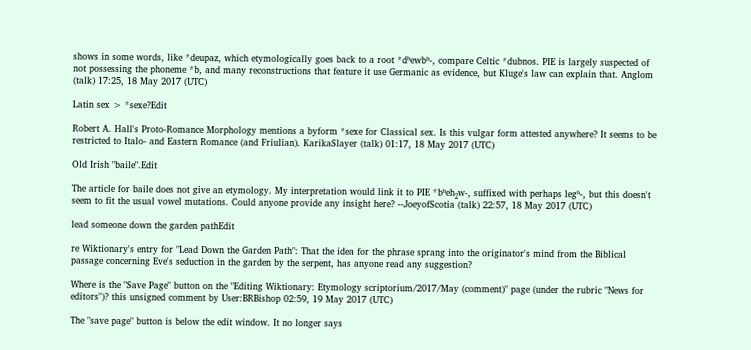shows in some words, like *deupaz, which etymologically goes back to a root *dʰewbʰ-, compare Celtic *dubnos. PIE is largely suspected of not possessing the phoneme *b, and many reconstructions that feature it use Germanic as evidence, but Kluge's law can explain that. Anglom (talk) 17:25, 18 May 2017 (UTC)

Latin sex > *sexe?Edit

Robert A. Hall's Proto-Romance Morphology mentions a byform *sexe for Classical sex. Is this vulgar form attested anywhere? It seems to be restricted to Italo- and Eastern Romance (and Friulian). KarikaSlayer (talk) 01:17, 18 May 2017 (UTC)

Old Irish "baile".Edit

The article for baile does not give an etymology. My interpretation would link it to PIE *bʰeh₂w-, suffixed with perhaps legʰ-, but this doesn't seem to fit the usual vowel mutations. Could anyone provide any insight here? --JoeyofScotia (talk) 22:57, 18 May 2017 (UTC)

lead someone down the garden pathEdit

re Wiktionary's entry for "Lead Down the Garden Path": That the idea for the phrase sprang into the originator's mind from the Biblical passage concerning Eve's seduction in the garden by the serpent, has anyone read any suggestion?

Where is the "Save Page" button on the "Editing Wiktionary: Etymology scriptorium/2017/May (comment)" page (under the rubric "News for editors")? this unsigned comment by User:BRBishop 02:59, 19 May 2017 (UTC)

The "save page" button is below the edit window. It no longer says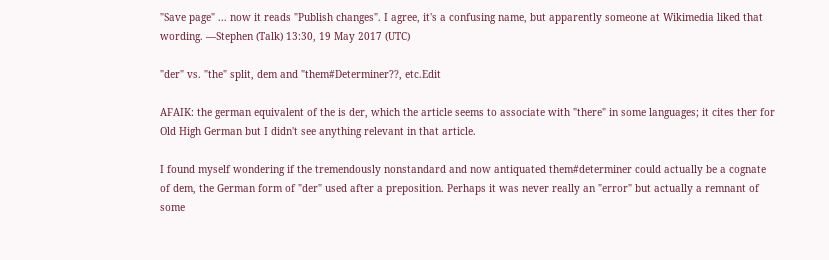"Save page" ... now it reads "Publish changes". I agree, it's a confusing name, but apparently someone at Wikimedia liked that wording. —Stephen (Talk) 13:30, 19 May 2017 (UTC)

"der" vs. "the" split, dem and "them#Determiner??, etc.Edit

AFAIK: the german equivalent of the is der, which the article seems to associate with "there" in some languages; it cites ther for Old High German but I didn't see anything relevant in that article.

I found myself wondering if the tremendously nonstandard and now antiquated them#determiner could actually be a cognate of dem, the German form of "der" used after a preposition. Perhaps it was never really an "error" but actually a remnant of some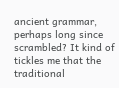ancient grammar, perhaps long since scrambled? It kind of tickles me that the traditional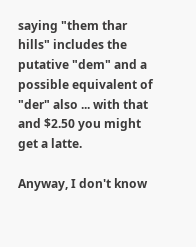saying "them thar hills" includes the putative "dem" and a possible equivalent of "der" also ... with that and $2.50 you might get a latte.

Anyway, I don't know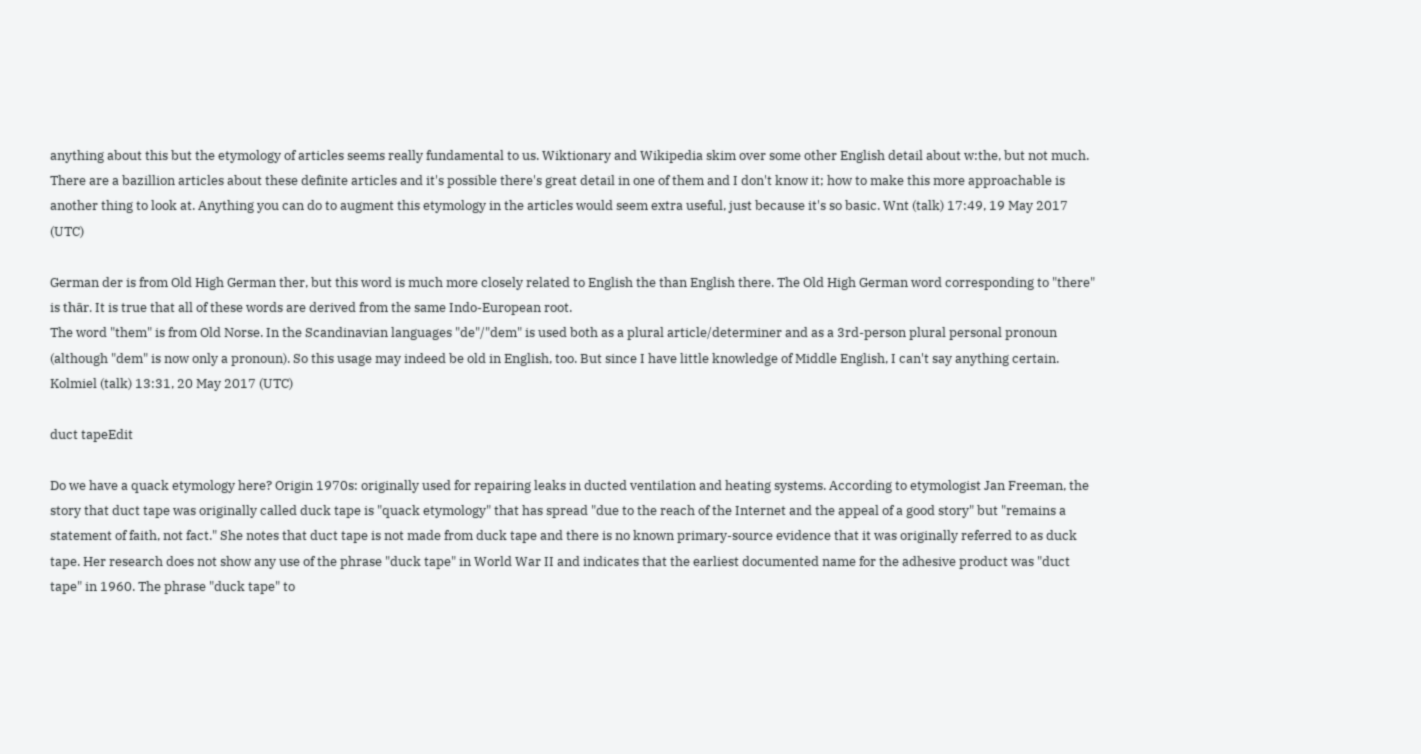anything about this but the etymology of articles seems really fundamental to us. Wiktionary and Wikipedia skim over some other English detail about w:the, but not much. There are a bazillion articles about these definite articles and it's possible there's great detail in one of them and I don't know it; how to make this more approachable is another thing to look at. Anything you can do to augment this etymology in the articles would seem extra useful, just because it's so basic. Wnt (talk) 17:49, 19 May 2017 (UTC)

German der is from Old High German ther, but this word is much more closely related to English the than English there. The Old High German word corresponding to "there" is thār. It is true that all of these words are derived from the same Indo-European root.
The word "them" is from Old Norse. In the Scandinavian languages "de"/"dem" is used both as a plural article/determiner and as a 3rd-person plural personal pronoun (although "dem" is now only a pronoun). So this usage may indeed be old in English, too. But since I have little knowledge of Middle English, I can't say anything certain. Kolmiel (talk) 13:31, 20 May 2017 (UTC)

duct tapeEdit

Do we have a quack etymology here? Origin 1970s: originally used for repairing leaks in ducted ventilation and heating systems. According to etymologist Jan Freeman, the story that duct tape was originally called duck tape is "quack etymology" that has spread "due to the reach of the Internet and the appeal of a good story" but "remains a statement of faith, not fact." She notes that duct tape is not made from duck tape and there is no known primary-source evidence that it was originally referred to as duck tape. Her research does not show any use of the phrase "duck tape" in World War II and indicates that the earliest documented name for the adhesive product was "duct tape" in 1960. The phrase "duck tape" to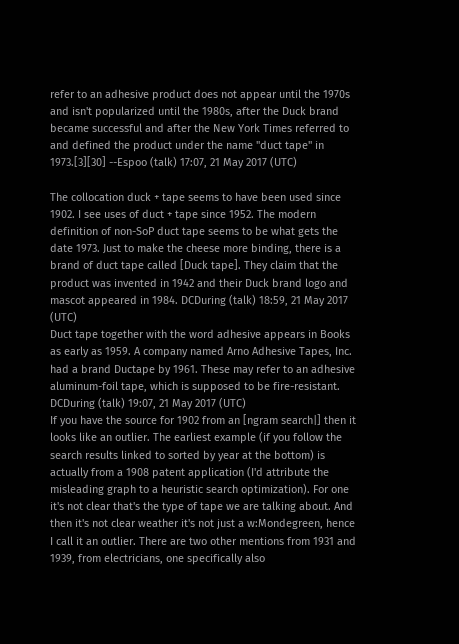refer to an adhesive product does not appear until the 1970s and isn't popularized until the 1980s, after the Duck brand became successful and after the New York Times referred to and defined the product under the name "duct tape" in 1973.[3][30] --Espoo (talk) 17:07, 21 May 2017 (UTC)

The collocation duck + tape seems to have been used since 1902. I see uses of duct + tape since 1952. The modern definition of non-SoP duct tape seems to be what gets the date 1973. Just to make the cheese more binding, there is a brand of duct tape called [Duck tape]. They claim that the product was invented in 1942 and their Duck brand logo and mascot appeared in 1984. DCDuring (talk) 18:59, 21 May 2017 (UTC)
Duct tape together with the word adhesive appears in Books as early as 1959. A company named Arno Adhesive Tapes, Inc. had a brand Ductape by 1961. These may refer to an adhesive aluminum-foil tape, which is supposed to be fire-resistant. DCDuring (talk) 19:07, 21 May 2017 (UTC)
If you have the source for 1902 from an [ngram search|] then it looks like an outlier. The earliest example (if you follow the search results linked to sorted by year at the bottom) is actually from a 1908 patent application (I'd attribute the misleading graph to a heuristic search optimization). For one it's not clear that's the type of tape we are talking about. And then it's not clear weather it's not just a w:Mondegreen, hence I call it an outlier. There are two other mentions from 1931 and 1939, from electricians, one specifically also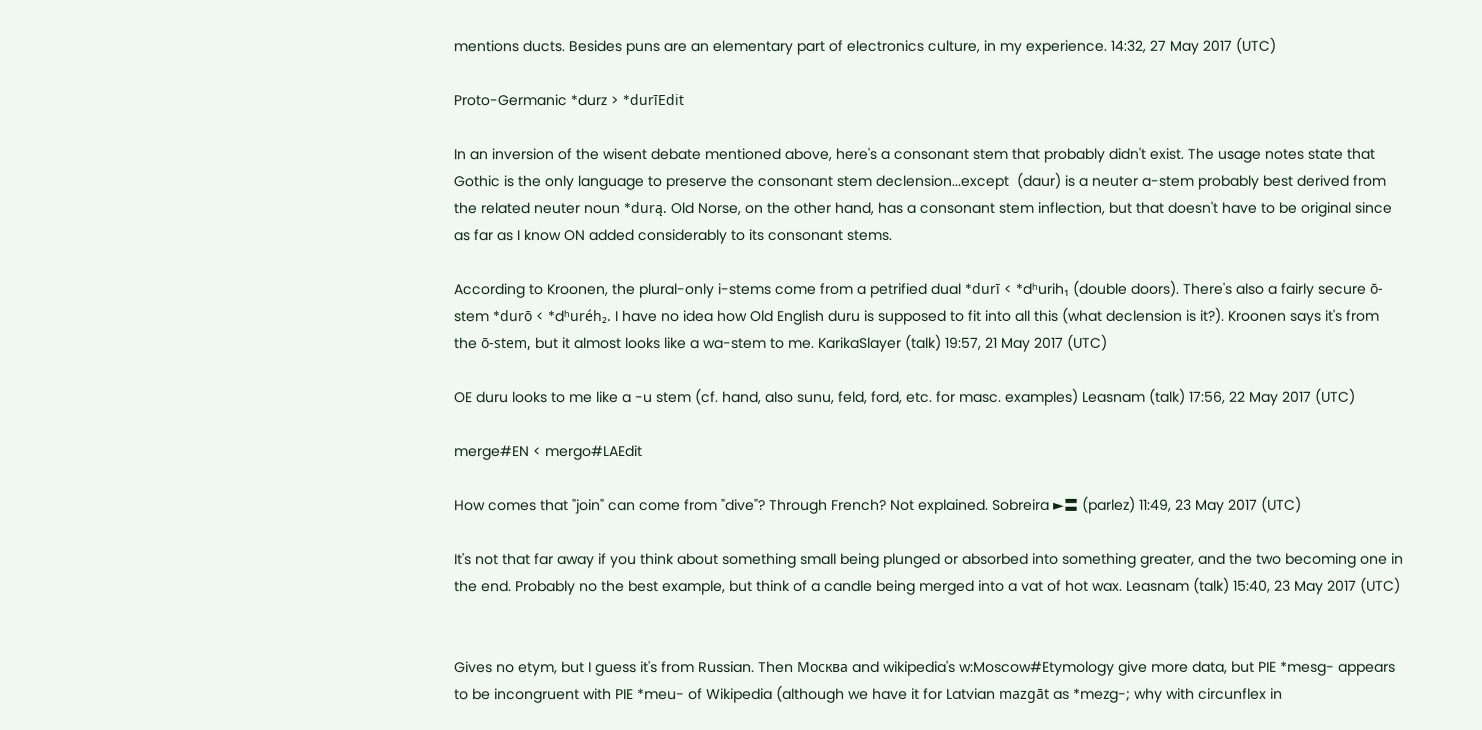mentions ducts. Besides puns are an elementary part of electronics culture, in my experience. 14:32, 27 May 2017 (UTC)

Proto-Germanic *durz > *durīEdit

In an inversion of the wisent debate mentioned above, here's a consonant stem that probably didn't exist. The usage notes state that Gothic is the only language to preserve the consonant stem declension...except  (daur) is a neuter a-stem probably best derived from the related neuter noun *durą. Old Norse, on the other hand, has a consonant stem inflection, but that doesn't have to be original since as far as I know ON added considerably to its consonant stems.

According to Kroonen, the plural-only i-stems come from a petrified dual *durī < *dʰurih₁ (double doors). There's also a fairly secure ō-stem *durō < *dʰuréh₂. I have no idea how Old English duru is supposed to fit into all this (what declension is it?). Kroonen says it's from the ō-stem, but it almost looks like a wa-stem to me. KarikaSlayer (talk) 19:57, 21 May 2017 (UTC)

OE duru looks to me like a -u stem (cf. hand, also sunu, feld, ford, etc. for masc. examples) Leasnam (talk) 17:56, 22 May 2017 (UTC)

merge#EN < mergo#LAEdit

How comes that "join" can come from "dive"? Through French? Not explained. Sobreira ►〓 (parlez) 11:49, 23 May 2017 (UTC)

It's not that far away if you think about something small being plunged or absorbed into something greater, and the two becoming one in the end. Probably no the best example, but think of a candle being merged into a vat of hot wax. Leasnam (talk) 15:40, 23 May 2017 (UTC)


Gives no etym, but I guess it's from Russian. Then Москва and wikipedia's w:Moscow#Etymology give more data, but PIE *mesg- appears to be incongruent with PIE *meu- of Wikipedia (although we have it for Latvian mazgāt as *mezg-; why with circunflex in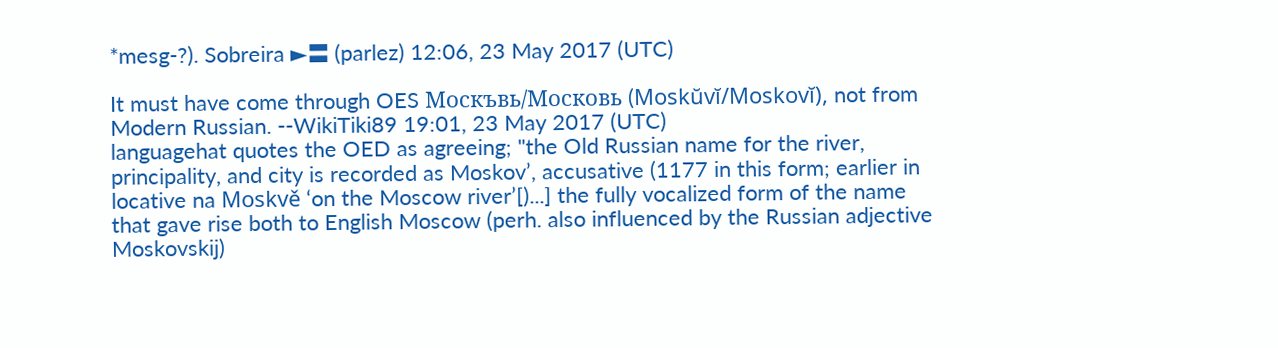*mesg-?). Sobreira ►〓 (parlez) 12:06, 23 May 2017 (UTC)

It must have come through OES Москъвь/Московь (Moskŭvĭ/Moskovĭ), not from Modern Russian. --WikiTiki89 19:01, 23 May 2017 (UTC)
languagehat quotes the OED as agreeing; "the Old Russian name for the river, principality, and city is recorded as Moskovʼ, accusative (1177 in this form; earlier in locative na Moskvě ‘on the Moscow river’[)...] the fully vocalized form of the name that gave rise both to English Moscow (perh. also influenced by the Russian adjective Moskovskij)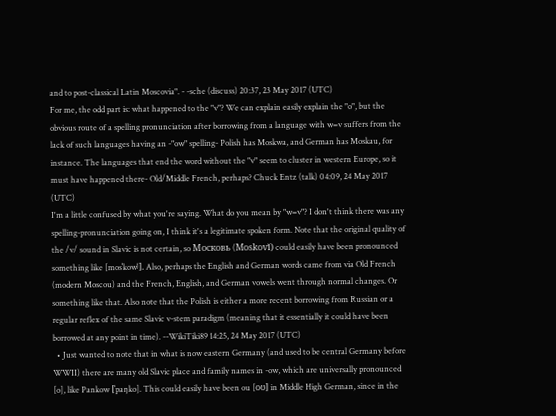and to post-classical Latin Moscovia". - -sche (discuss) 20:37, 23 May 2017 (UTC)
For me, the odd part is: what happened to the "v"? We can explain easily explain the "o", but the obvious route of a spelling pronunciation after borrowing from a language with w=v suffers from the lack of such languages having an -"ow" spelling- Polish has Moskwa, and German has Moskau, for instance. The languages that end the word without the "v" seem to cluster in western Europe, so it must have happened there- Old/Middle French, perhaps? Chuck Entz (talk) 04:09, 24 May 2017 (UTC)
I'm a little confused by what you're saying. What do you mean by "w=v"? I don't think there was any spelling-pronunciation going on, I think it's a legitimate spoken form. Note that the original quality of the /v/ sound in Slavic is not certain, so Московь (Moskovĭ) could easily have been pronounced something like [mosˈkowʲ]. Also, perhaps the English and German words came from via Old French (modern Moscou) and the French, English, and German vowels went through normal changes. Or something like that. Also note that the Polish is either a more recent borrowing from Russian or a regular reflex of the same Slavic v-stem paradigm (meaning that it essentially it could have been borrowed at any point in time). --WikiTiki89 14:25, 24 May 2017 (UTC)
  • Just wanted to note that in what is now eastern Germany (and used to be central Germany before WWII) there are many old Slavic place and family names in -ow, which are universally pronounced [o], like Pankow [ˈpaŋko]. This could easily have been ou [oʊ] in Middle High German, since in the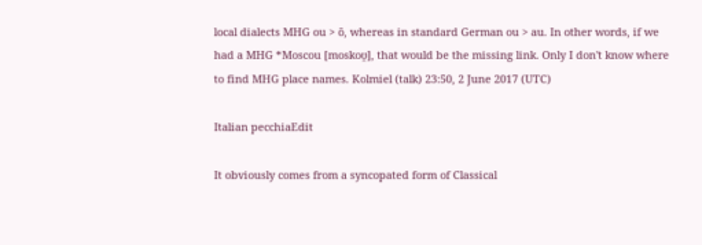local dialects MHG ou > ō, whereas in standard German ou > au. In other words, if we had a MHG *Moscou [moskoʊ̯], that would be the missing link. Only I don't know where to find MHG place names. Kolmiel (talk) 23:50, 2 June 2017 (UTC)

Italian pecchiaEdit

It obviously comes from a syncopated form of Classical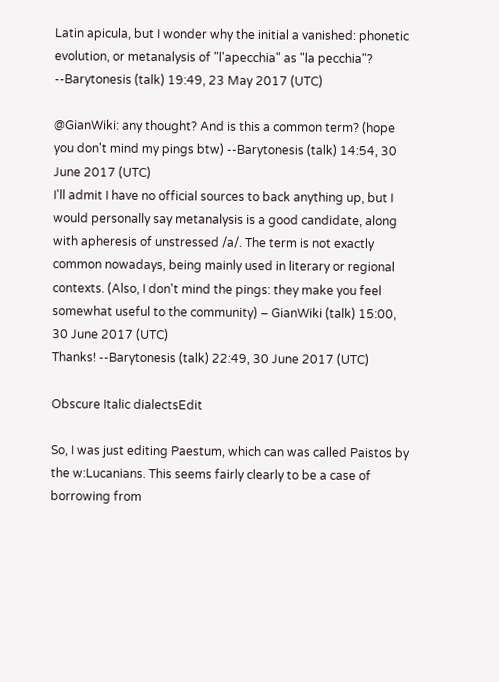Latin apicula, but I wonder why the initial a vanished: phonetic evolution, or metanalysis of "l'apecchia" as "la pecchia"? --Barytonesis (talk) 19:49, 23 May 2017 (UTC)

@GianWiki: any thought? And is this a common term? (hope you don't mind my pings btw) --Barytonesis (talk) 14:54, 30 June 2017 (UTC)
I'll admit I have no official sources to back anything up, but I would personally say metanalysis is a good candidate, along with apheresis of unstressed /a/. The term is not exactly common nowadays, being mainly used in literary or regional contexts. (Also, I don't mind the pings: they make you feel somewhat useful to the community) – GianWiki (talk) 15:00, 30 June 2017 (UTC)
Thanks! --Barytonesis (talk) 22:49, 30 June 2017 (UTC)

Obscure Italic dialectsEdit

So, I was just editing Paestum, which can was called Paistos by the w:Lucanians. This seems fairly clearly to be a case of borrowing from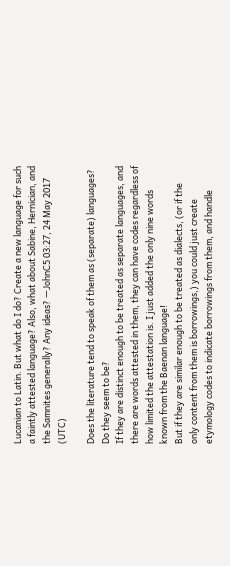Lucanian to Latin. But what do I do? Create a new language for such a faintly attested language? Also, what about Sabine, Hernician, and the Samnites generally? Any ideas? —JohnC5 03:27, 24 May 2017 (UTC)

Does the literature tend to speak of them as (separate) languages? Do they seem to be?
If they are distinct enough to be treated as separate languages, and there are words attested in them, they can have codes regardless of how limited the attestation is. I just added the only nine words known from the Baenan language!
But if they are similar enough to be treated as dialects, (or if the only content from them is borrowings,) you could just create etymology codes to indicate borrowings from them, and handle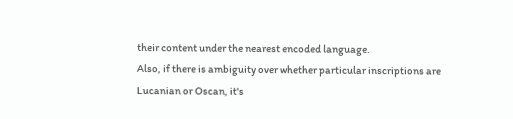their content under the nearest encoded language.
Also, if there is ambiguity over whether particular inscriptions are Lucanian or Oscan, it's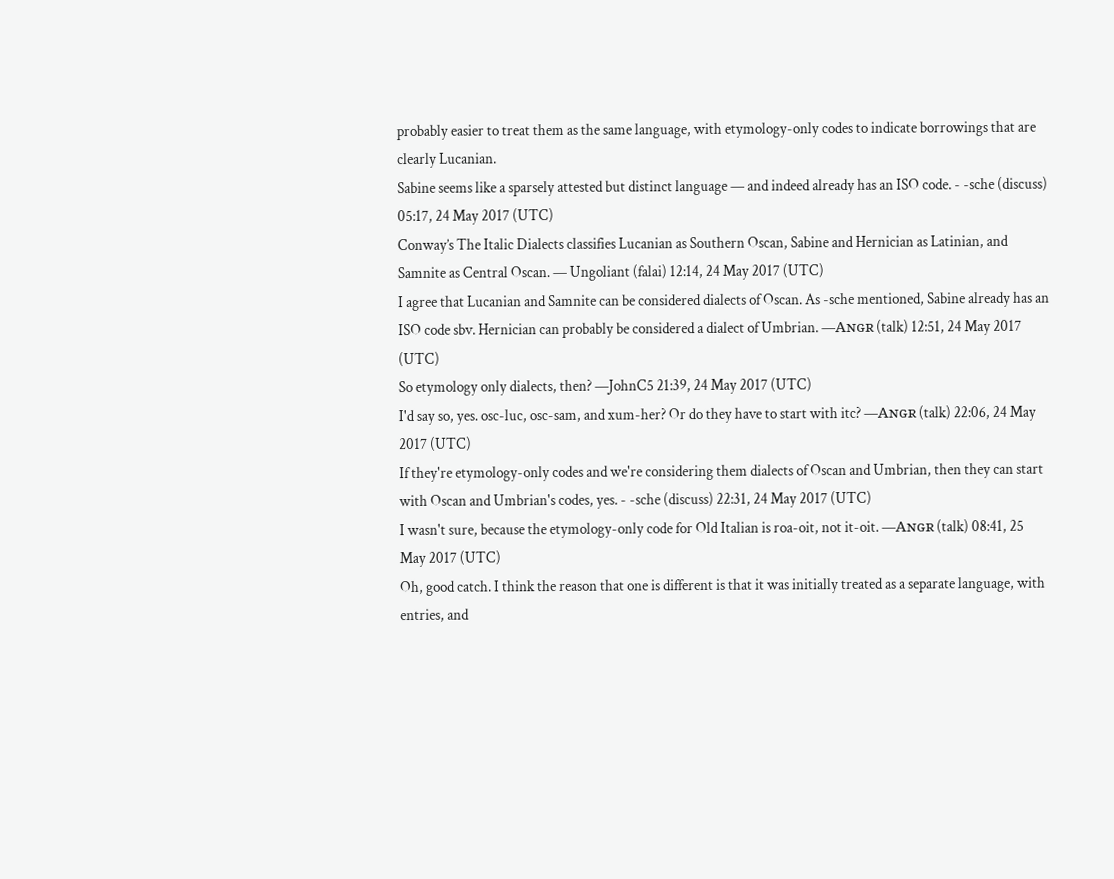probably easier to treat them as the same language, with etymology-only codes to indicate borrowings that are clearly Lucanian.
Sabine seems like a sparsely attested but distinct language — and indeed already has an ISO code. - -sche (discuss) 05:17, 24 May 2017 (UTC)
Conway’s The Italic Dialects classifies Lucanian as Southern Oscan, Sabine and Hernician as Latinian, and Samnite as Central Oscan. — Ungoliant (falai) 12:14, 24 May 2017 (UTC)
I agree that Lucanian and Samnite can be considered dialects of Oscan. As -sche mentioned, Sabine already has an ISO code sbv. Hernician can probably be considered a dialect of Umbrian. —Aɴɢʀ (talk) 12:51, 24 May 2017 (UTC)
So etymology only dialects, then? —JohnC5 21:39, 24 May 2017 (UTC)
I'd say so, yes. osc-luc, osc-sam, and xum-her? Or do they have to start with itc? —Aɴɢʀ (talk) 22:06, 24 May 2017 (UTC)
If they're etymology-only codes and we're considering them dialects of Oscan and Umbrian, then they can start with Oscan and Umbrian's codes, yes. - -sche (discuss) 22:31, 24 May 2017 (UTC)
I wasn't sure, because the etymology-only code for Old Italian is roa-oit, not it-oit. —Aɴɢʀ (talk) 08:41, 25 May 2017 (UTC)
Oh, good catch. I think the reason that one is different is that it was initially treated as a separate language, with entries, and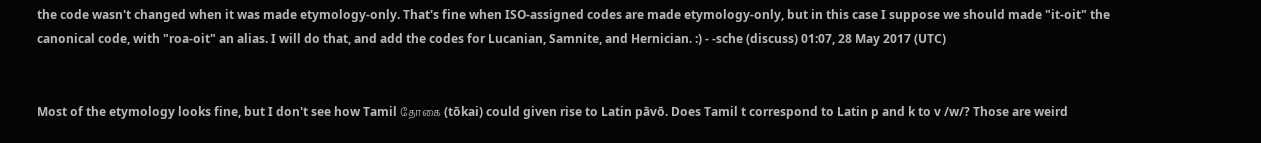the code wasn't changed when it was made etymology-only. That's fine when ISO-assigned codes are made etymology-only, but in this case I suppose we should made "it-oit" the canonical code, with "roa-oit" an alias. I will do that, and add the codes for Lucanian, Samnite, and Hernician. :) - -sche (discuss) 01:07, 28 May 2017 (UTC)


Most of the etymology looks fine, but I don't see how Tamil தோகை (tōkai) could given rise to Latin pāvō. Does Tamil t correspond to Latin p and k to v /w/? Those are weird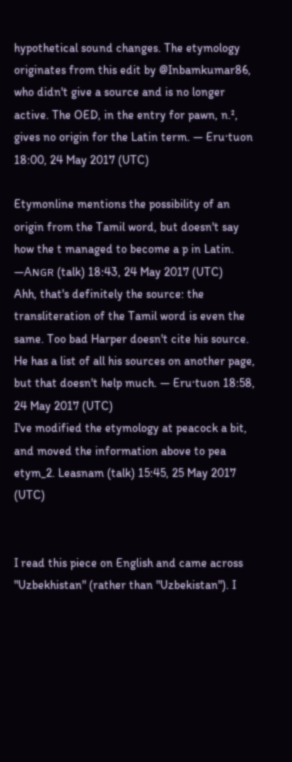hypothetical sound changes. The etymology originates from this edit by @Inbamkumar86, who didn't give a source and is no longer active. The OED, in the entry for pawn, n.², gives no origin for the Latin term. — Eru·tuon 18:00, 24 May 2017 (UTC)

Etymonline mentions the possibility of an origin from the Tamil word, but doesn't say how the t managed to become a p in Latin. —Aɴɢʀ (talk) 18:43, 24 May 2017 (UTC)
Ahh, that's definitely the source: the transliteration of the Tamil word is even the same. Too bad Harper doesn't cite his source. He has a list of all his sources on another page, but that doesn't help much. — Eru·tuon 18:58, 24 May 2017 (UTC)
I've modified the etymology at peacock a bit, and moved the information above to pea etym_2. Leasnam (talk) 15:45, 25 May 2017 (UTC)


I read this piece on English and came across "Uzbekhistan" (rather than "Uzbekistan"). I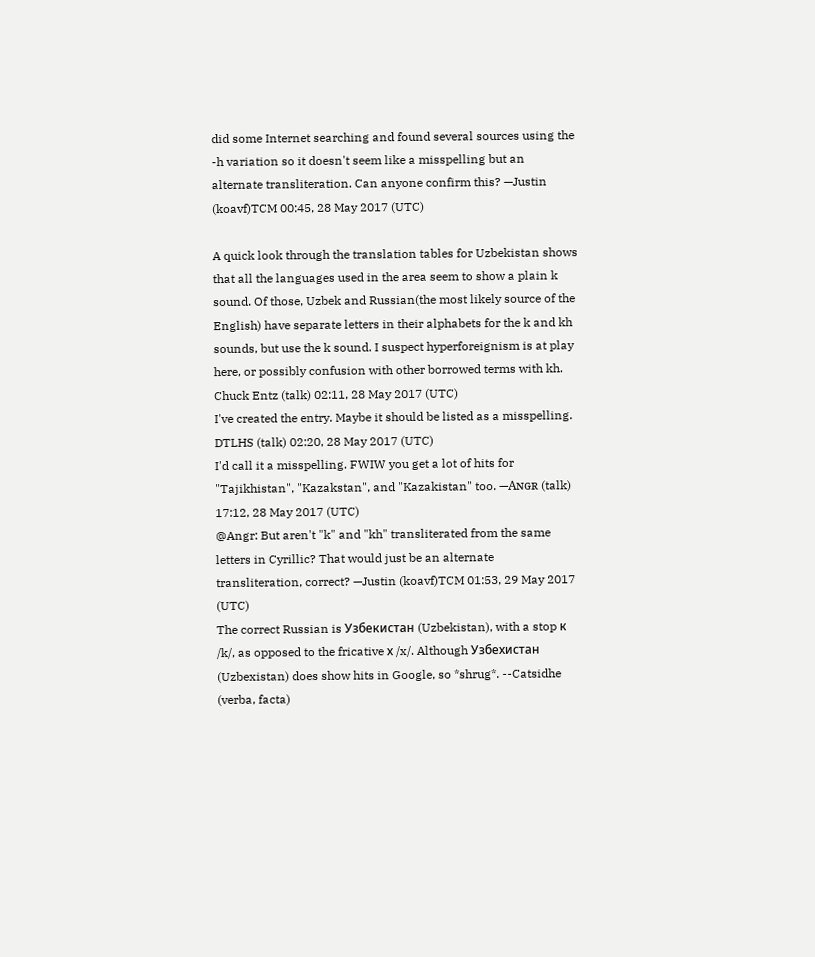did some Internet searching and found several sources using the -h variation so it doesn't seem like a misspelling but an alternate transliteration. Can anyone confirm this? —Justin (koavf)TCM 00:45, 28 May 2017 (UTC)

A quick look through the translation tables for Uzbekistan shows that all the languages used in the area seem to show a plain k sound. Of those, Uzbek and Russian(the most likely source of the English) have separate letters in their alphabets for the k and kh sounds, but use the k sound. I suspect hyperforeignism is at play here, or possibly confusion with other borrowed terms with kh. Chuck Entz (talk) 02:11, 28 May 2017 (UTC)
I've created the entry. Maybe it should be listed as a misspelling. DTLHS (talk) 02:20, 28 May 2017 (UTC)
I'd call it a misspelling. FWIW you get a lot of hits for "Tajikhistan", "Kazakstan", and "Kazakistan" too. —Aɴɢʀ (talk) 17:12, 28 May 2017 (UTC)
@Angr: But aren't "k" and "kh" transliterated from the same letters in Cyrillic? That would just be an alternate transliteration, correct? —Justin (koavf)TCM 01:53, 29 May 2017 (UTC)
The correct Russian is Узбекистан (Uzbekistan), with a stop к /k/, as opposed to the fricative х /x/. Although Узбехистан (Uzbexistan) does show hits in Google, so *shrug*. --Catsidhe (verba, facta)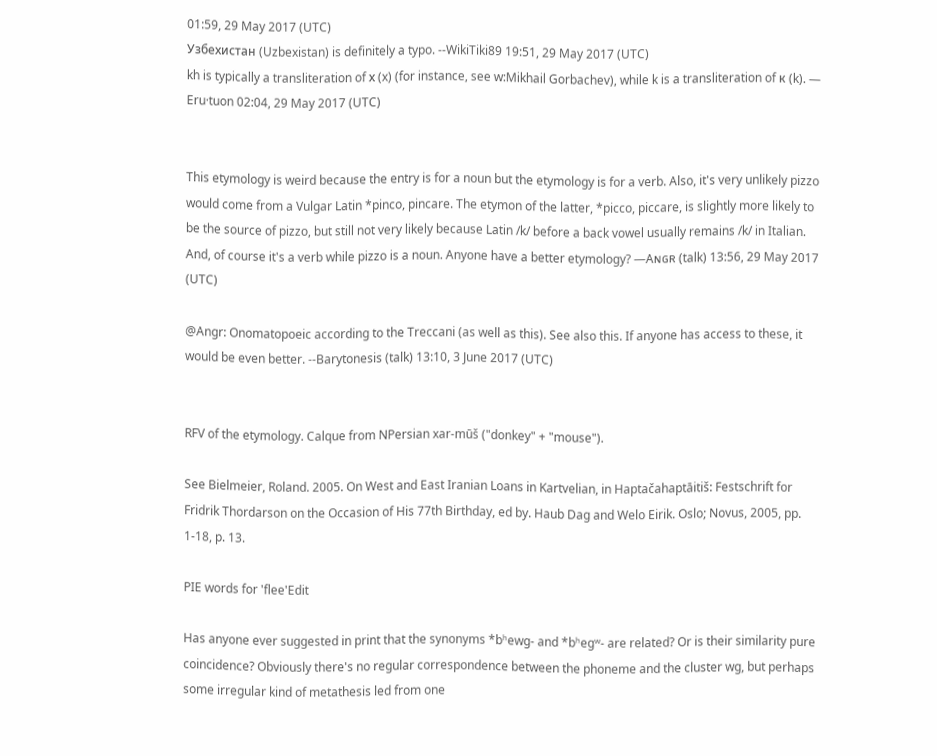01:59, 29 May 2017 (UTC)
Узбехистан (Uzbexistan) is definitely a typo. --WikiTiki89 19:51, 29 May 2017 (UTC)
kh is typically a transliteration of х (x) (for instance, see w:Mikhail Gorbachev), while k is a transliteration of к (k). — Eru·tuon 02:04, 29 May 2017 (UTC)


This etymology is weird because the entry is for a noun but the etymology is for a verb. Also, it's very unlikely pizzo would come from a Vulgar Latin *pinco, pincare. The etymon of the latter, *picco, piccare, is slightly more likely to be the source of pizzo, but still not very likely because Latin /k/ before a back vowel usually remains /k/ in Italian. And, of course it's a verb while pizzo is a noun. Anyone have a better etymology? —Aɴɢʀ (talk) 13:56, 29 May 2017 (UTC)

@Angr: Onomatopoeic according to the Treccani (as well as this). See also this. If anyone has access to these, it would be even better. --Barytonesis (talk) 13:10, 3 June 2017 (UTC)


RFV of the etymology. Calque from NPersian xar-mūš ("donkey" + "mouse").

See Bielmeier, Roland. 2005. On West and East Iranian Loans in Kartvelian, in Haptačahaptāitiš: Festschrift for Fridrik Thordarson on the Occasion of His 77th Birthday, ed by. Haub Dag and Welo Eirik. Oslo; Novus, 2005, pp. 1-18, p. 13.

PIE words for 'flee'Edit

Has anyone ever suggested in print that the synonyms *bʰewg- and *bʰegʷ- are related? Or is their similarity pure coincidence? Obviously there's no regular correspondence between the phoneme and the cluster wg, but perhaps some irregular kind of metathesis led from one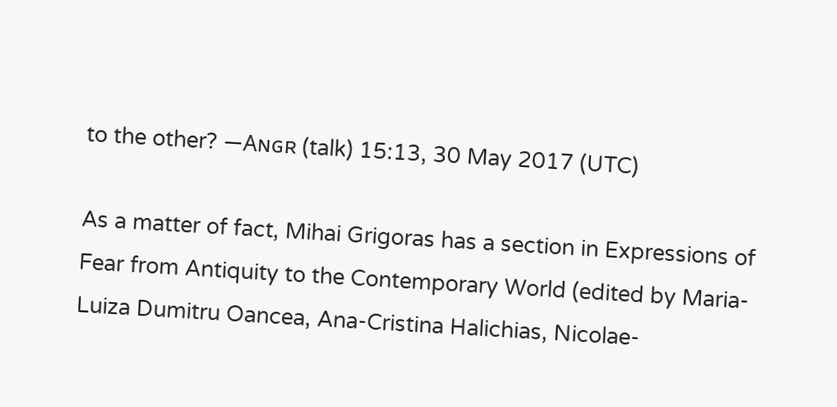to the other? —Aɴɢʀ (talk) 15:13, 30 May 2017 (UTC)

As a matter of fact, Mihai Grigoras has a section in Expressions of Fear from Antiquity to the Contemporary World (edited by Maria-Luiza Dumitru Oancea, Ana-Cristina Halichias, Nicolae-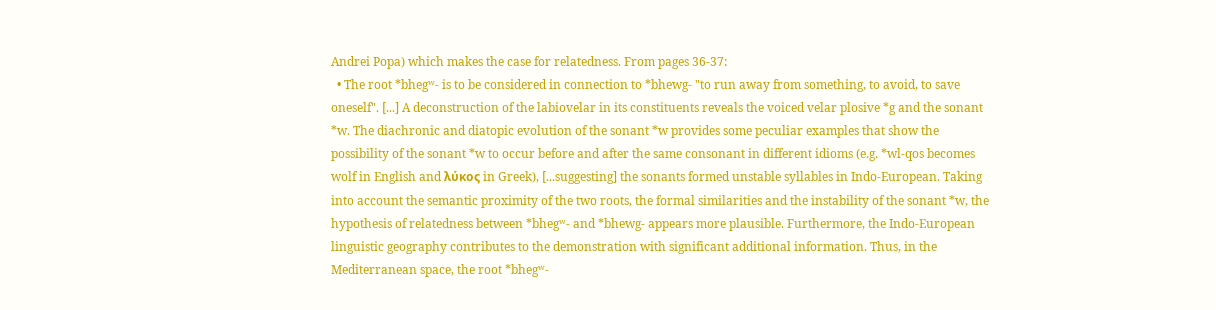Andrei Popa) which makes the case for relatedness. From pages 36-37:
  • The root *bhegʷ- is to be considered in connection to *bhewg- "to run away from something, to avoid, to save oneself". [...] A deconstruction of the labiovelar in its constituents reveals the voiced velar plosive *g and the sonant *w. The diachronic and diatopic evolution of the sonant *w provides some peculiar examples that show the possibility of the sonant *w to occur before and after the same consonant in different idioms (e.g. *wl-qos becomes wolf in English and λύκος in Greek), [...suggesting] the sonants formed unstable syllables in Indo-European. Taking into account the semantic proximity of the two roots, the formal similarities and the instability of the sonant *w, the hypothesis of relatedness between *bhegʷ- and *bhewg- appears more plausible. Furthermore, the Indo-European linguistic geography contributes to the demonstration with significant additional information. Thus, in the Mediterranean space, the root *bhegʷ-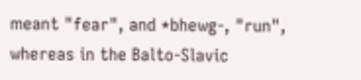meant "fear", and *bhewg-, "run", whereas in the Balto-Slavic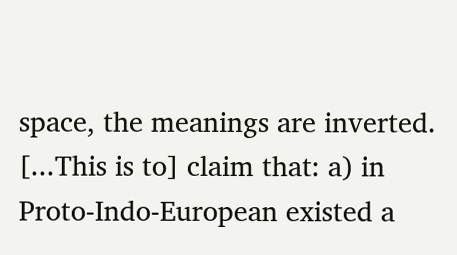space, the meanings are inverted. [...This is to] claim that: a) in Proto-Indo-European existed a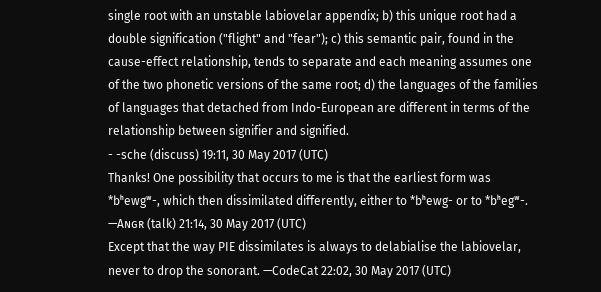single root with an unstable labiovelar appendix; b) this unique root had a double signification ("flight" and "fear"); c) this semantic pair, found in the cause-effect relationship, tends to separate and each meaning assumes one of the two phonetic versions of the same root; d) the languages of the families of languages that detached from Indo-European are different in terms of the relationship between signifier and signified.
- -sche (discuss) 19:11, 30 May 2017 (UTC)
Thanks! One possibility that occurs to me is that the earliest form was *bʰewgʷ-, which then dissimilated differently, either to *bʰewg- or to *bʰegʷ-. —Aɴɢʀ (talk) 21:14, 30 May 2017 (UTC)
Except that the way PIE dissimilates is always to delabialise the labiovelar, never to drop the sonorant. —CodeCat 22:02, 30 May 2017 (UTC)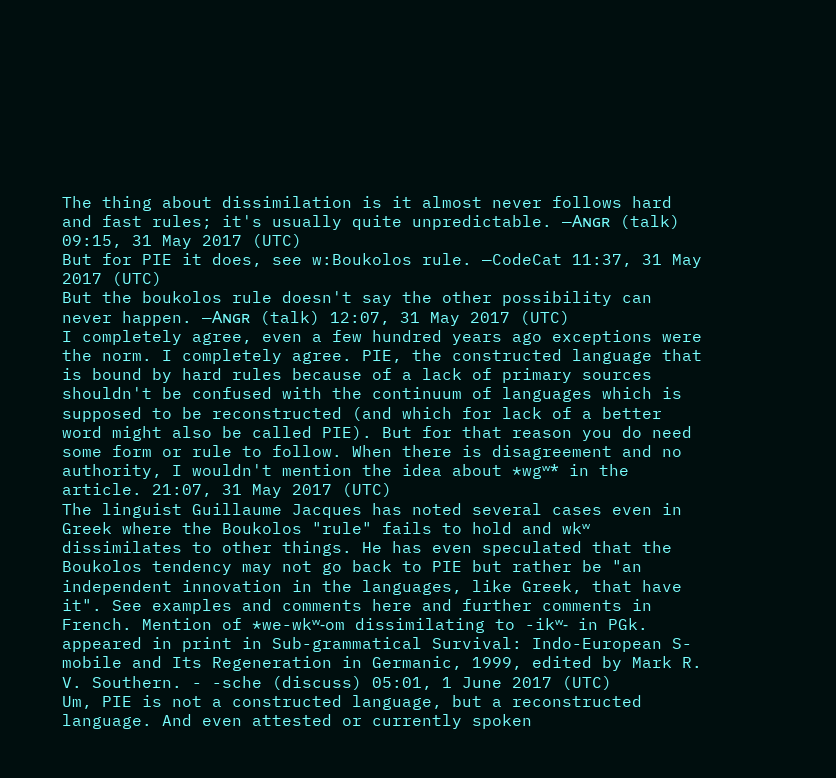The thing about dissimilation is it almost never follows hard and fast rules; it's usually quite unpredictable. —Aɴɢʀ (talk) 09:15, 31 May 2017 (UTC)
But for PIE it does, see w:Boukolos rule. —CodeCat 11:37, 31 May 2017 (UTC)
But the boukolos rule doesn't say the other possibility can never happen. —Aɴɢʀ (talk) 12:07, 31 May 2017 (UTC)
I completely agree, even a few hundred years ago exceptions were the norm. I completely agree. PIE, the constructed language that is bound by hard rules because of a lack of primary sources shouldn't be confused with the continuum of languages which is supposed to be reconstructed (and which for lack of a better word might also be called PIE). But for that reason you do need some form or rule to follow. When there is disagreement and no authority, I wouldn't mention the idea about *wgʷ* in the article. 21:07, 31 May 2017 (UTC)
The linguist Guillaume Jacques has noted several cases even in Greek where the Boukolos "rule" fails to hold and wkʷ dissimilates to other things. He has even speculated that the Boukolos tendency may not go back to PIE but rather be "an independent innovation in the languages, like Greek, that have it". See examples and comments here and further comments in French. Mention of *we-wkʷ-om dissimilating to -ikʷ- in PGk. appeared in print in Sub-grammatical Survival: Indo-European S-mobile and Its Regeneration in Germanic, 1999, edited by Mark R. V. Southern. - -sche (discuss) 05:01, 1 June 2017 (UTC)
Um, PIE is not a constructed language, but a reconstructed language. And even attested or currently spoken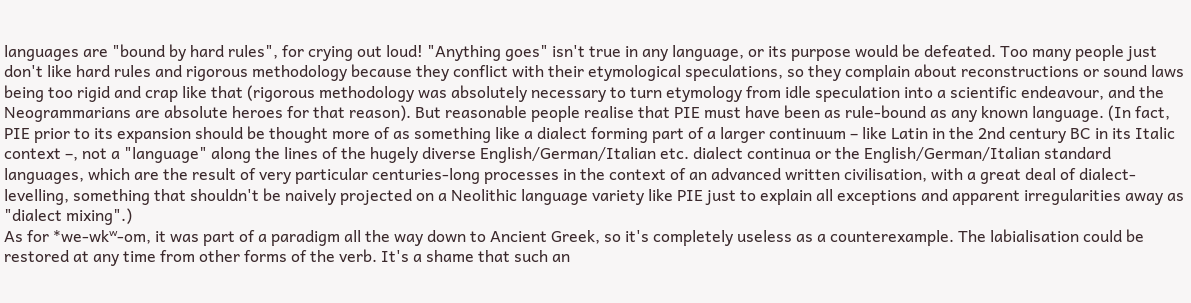languages are "bound by hard rules", for crying out loud! "Anything goes" isn't true in any language, or its purpose would be defeated. Too many people just don't like hard rules and rigorous methodology because they conflict with their etymological speculations, so they complain about reconstructions or sound laws being too rigid and crap like that (rigorous methodology was absolutely necessary to turn etymology from idle speculation into a scientific endeavour, and the Neogrammarians are absolute heroes for that reason). But reasonable people realise that PIE must have been as rule-bound as any known language. (In fact, PIE prior to its expansion should be thought more of as something like a dialect forming part of a larger continuum – like Latin in the 2nd century BC in its Italic context –, not a "language" along the lines of the hugely diverse English/German/Italian etc. dialect continua or the English/German/Italian standard languages, which are the result of very particular centuries-long processes in the context of an advanced written civilisation, with a great deal of dialect-levelling, something that shouldn't be naively projected on a Neolithic language variety like PIE just to explain all exceptions and apparent irregularities away as "dialect mixing".)
As for *we-wkʷ-om, it was part of a paradigm all the way down to Ancient Greek, so it's completely useless as a counterexample. The labialisation could be restored at any time from other forms of the verb. It's a shame that such an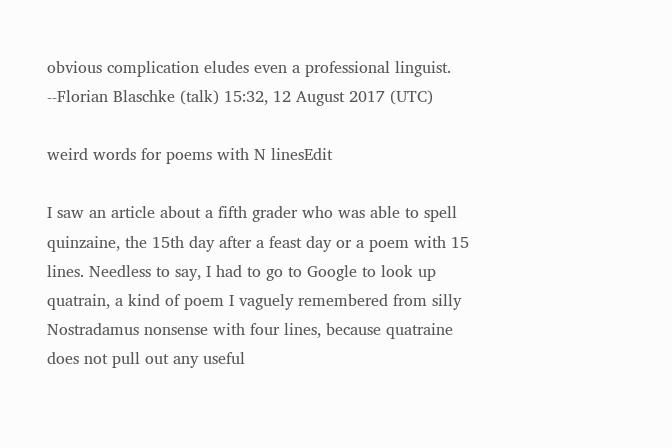obvious complication eludes even a professional linguist. --Florian Blaschke (talk) 15:32, 12 August 2017 (UTC)

weird words for poems with N linesEdit

I saw an article about a fifth grader who was able to spell quinzaine, the 15th day after a feast day or a poem with 15 lines. Needless to say, I had to go to Google to look up quatrain, a kind of poem I vaguely remembered from silly Nostradamus nonsense with four lines, because quatraine does not pull out any useful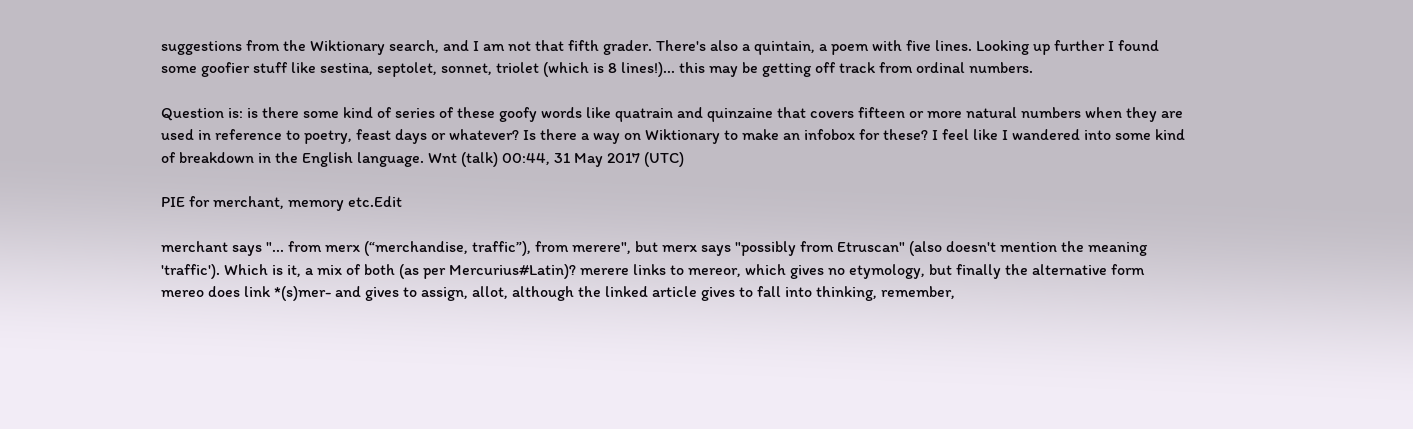suggestions from the Wiktionary search, and I am not that fifth grader. There's also a quintain, a poem with five lines. Looking up further I found some goofier stuff like sestina, septolet, sonnet, triolet (which is 8 lines!)... this may be getting off track from ordinal numbers.

Question is: is there some kind of series of these goofy words like quatrain and quinzaine that covers fifteen or more natural numbers when they are used in reference to poetry, feast days or whatever? Is there a way on Wiktionary to make an infobox for these? I feel like I wandered into some kind of breakdown in the English language. Wnt (talk) 00:44, 31 May 2017 (UTC)

PIE for merchant, memory etc.Edit

merchant says "... from merx (“merchandise, traffic”), from merere", but merx says "possibly from Etruscan" (also doesn't mention the meaning 'traffic'). Which is it, a mix of both (as per Mercurius#Latin)? merere links to mereor, which gives no etymology, but finally the alternative form mereo does link *(s)mer- and gives to assign, allot, although the linked article gives to fall into thinking, remember,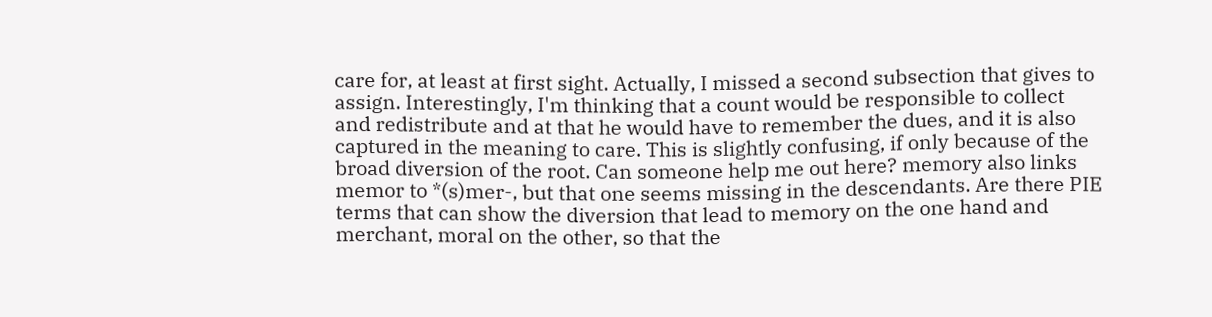care for, at least at first sight. Actually, I missed a second subsection that gives to assign. Interestingly, I'm thinking that a count would be responsible to collect and redistribute and at that he would have to remember the dues, and it is also captured in the meaning to care. This is slightly confusing, if only because of the broad diversion of the root. Can someone help me out here? memory also links memor to *(s)mer-, but that one seems missing in the descendants. Are there PIE terms that can show the diversion that lead to memory on the one hand and merchant, moral on the other, so that the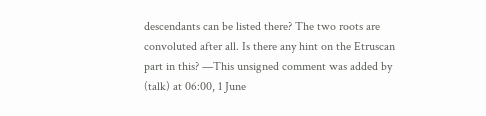descendants can be listed there? The two roots are convoluted after all. Is there any hint on the Etruscan part in this? —This unsigned comment was added by (talk) at 06:00, 1 June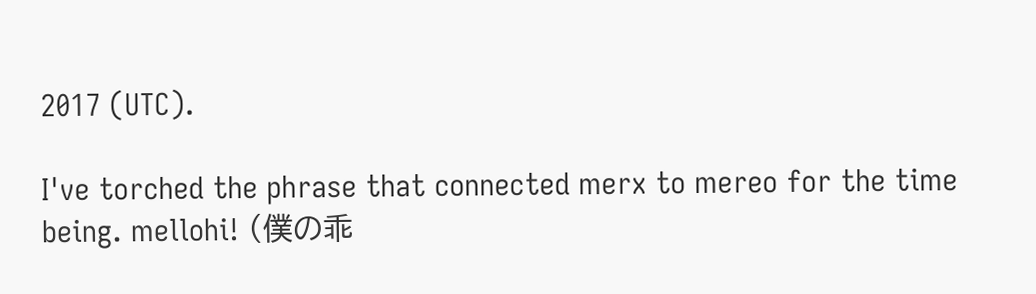2017 (UTC).

I've torched the phrase that connected merx to mereo for the time being. mellohi! (僕の乖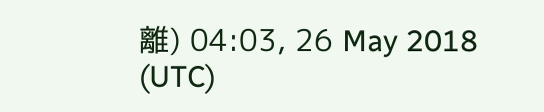離) 04:03, 26 May 2018 (UTC)